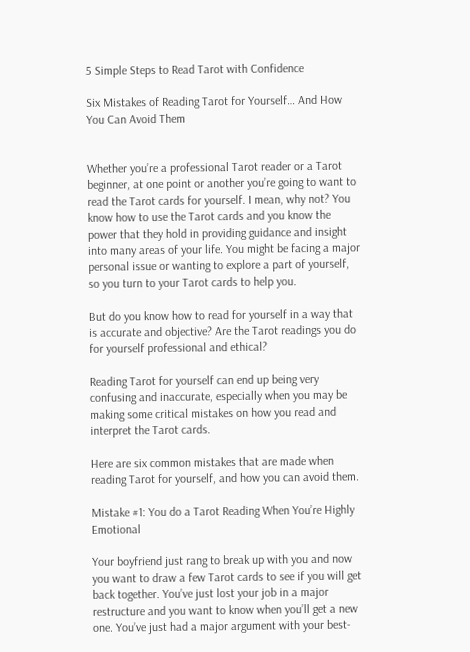5 Simple Steps to Read Tarot with Confidence

Six Mistakes of Reading Tarot for Yourself… And How You Can Avoid Them


Whether you’re a professional Tarot reader or a Tarot beginner, at one point or another you’re going to want to read the Tarot cards for yourself. I mean, why not? You know how to use the Tarot cards and you know the power that they hold in providing guidance and insight into many areas of your life. You might be facing a major personal issue or wanting to explore a part of yourself, so you turn to your Tarot cards to help you.

But do you know how to read for yourself in a way that is accurate and objective? Are the Tarot readings you do for yourself professional and ethical?

Reading Tarot for yourself can end up being very confusing and inaccurate, especially when you may be making some critical mistakes on how you read and interpret the Tarot cards.

Here are six common mistakes that are made when reading Tarot for yourself, and how you can avoid them.

Mistake #1: You do a Tarot Reading When You’re Highly Emotional

Your boyfriend just rang to break up with you and now you want to draw a few Tarot cards to see if you will get back together. You’ve just lost your job in a major restructure and you want to know when you’ll get a new one. You’ve just had a major argument with your best-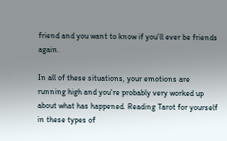friend and you want to know if you’ll ever be friends again.

In all of these situations, your emotions are running high and you’re probably very worked up about what has happened. Reading Tarot for yourself in these types of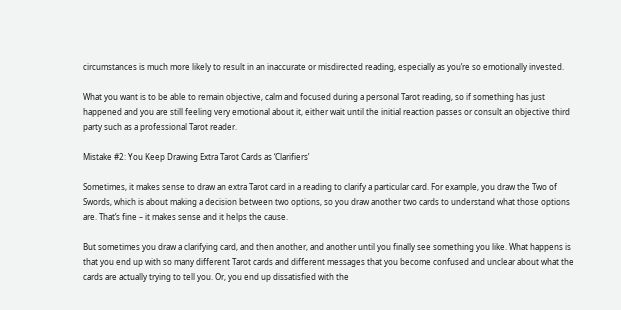circumstances is much more likely to result in an inaccurate or misdirected reading, especially as you’re so emotionally invested.

What you want is to be able to remain objective, calm and focused during a personal Tarot reading, so if something has just happened and you are still feeling very emotional about it, either wait until the initial reaction passes or consult an objective third party such as a professional Tarot reader.

Mistake #2: You Keep Drawing Extra Tarot Cards as ‘Clarifiers’

Sometimes, it makes sense to draw an extra Tarot card in a reading to clarify a particular card. For example, you draw the Two of Swords, which is about making a decision between two options, so you draw another two cards to understand what those options are. That’s fine – it makes sense and it helps the cause.

But sometimes you draw a clarifying card, and then another, and another until you finally see something you like. What happens is that you end up with so many different Tarot cards and different messages that you become confused and unclear about what the cards are actually trying to tell you. Or, you end up dissatisfied with the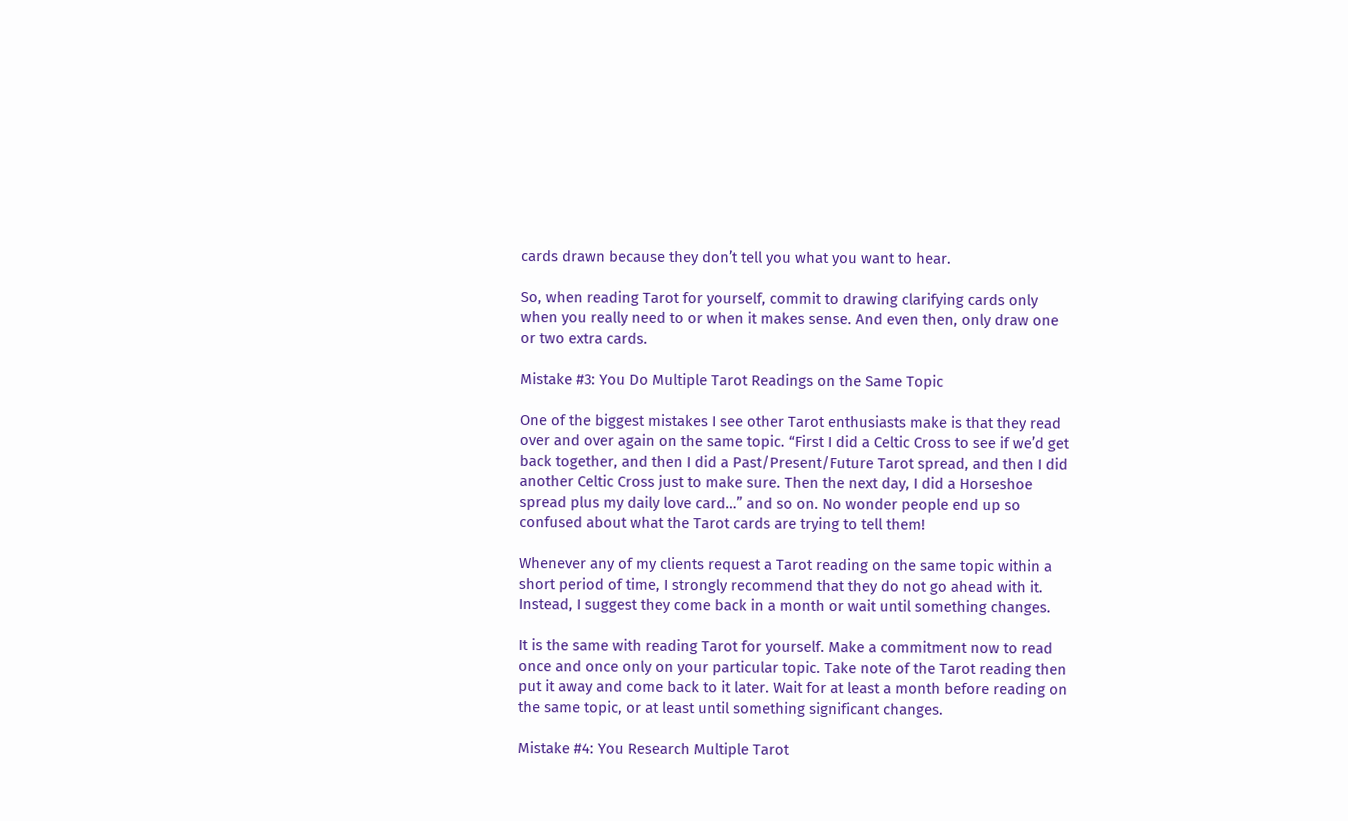cards drawn because they don’t tell you what you want to hear.

So, when reading Tarot for yourself, commit to drawing clarifying cards only when you really need to or when it makes sense. And even then, only draw one or two extra cards.

Mistake #3: You Do Multiple Tarot Readings on the Same Topic

One of the biggest mistakes I see other Tarot enthusiasts make is that they read over and over again on the same topic. “First I did a Celtic Cross to see if we’d get back together, and then I did a Past/Present/Future Tarot spread, and then I did another Celtic Cross just to make sure. Then the next day, I did a Horseshoe spread plus my daily love card…” and so on. No wonder people end up so confused about what the Tarot cards are trying to tell them!

Whenever any of my clients request a Tarot reading on the same topic within a short period of time, I strongly recommend that they do not go ahead with it. Instead, I suggest they come back in a month or wait until something changes.

It is the same with reading Tarot for yourself. Make a commitment now to read once and once only on your particular topic. Take note of the Tarot reading then put it away and come back to it later. Wait for at least a month before reading on the same topic, or at least until something significant changes.

Mistake #4: You Research Multiple Tarot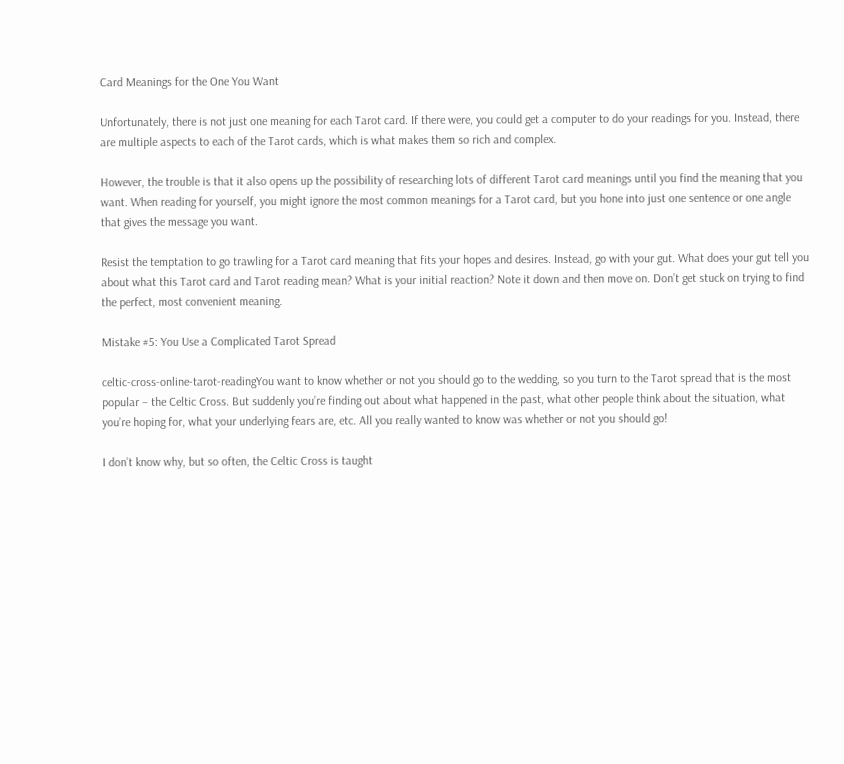Card Meanings for the One You Want

Unfortunately, there is not just one meaning for each Tarot card. If there were, you could get a computer to do your readings for you. Instead, there are multiple aspects to each of the Tarot cards, which is what makes them so rich and complex.

However, the trouble is that it also opens up the possibility of researching lots of different Tarot card meanings until you find the meaning that you want. When reading for yourself, you might ignore the most common meanings for a Tarot card, but you hone into just one sentence or one angle that gives the message you want.

Resist the temptation to go trawling for a Tarot card meaning that fits your hopes and desires. Instead, go with your gut. What does your gut tell you about what this Tarot card and Tarot reading mean? What is your initial reaction? Note it down and then move on. Don’t get stuck on trying to find the perfect, most convenient meaning.

Mistake #5: You Use a Complicated Tarot Spread

celtic-cross-online-tarot-readingYou want to know whether or not you should go to the wedding, so you turn to the Tarot spread that is the most popular – the Celtic Cross. But suddenly you’re finding out about what happened in the past, what other people think about the situation, what you’re hoping for, what your underlying fears are, etc. All you really wanted to know was whether or not you should go!

I don’t know why, but so often, the Celtic Cross is taught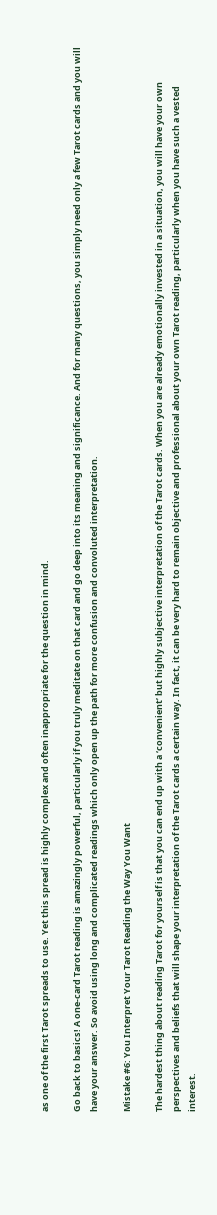as one of the first Tarot spreads to use. Yet this spread is highly complex and often inappropriate for the question in mind.

Go back to basics! A one-card Tarot reading is amazingly powerful, particularly if you truly meditate on that card and go deep into its meaning and significance. And for many questions, you simply need only a few Tarot cards and you will have your answer. So avoid using long and complicated readings which only open up the path for more confusion and convoluted interpretation.

Mistake #6: You Interpret Your Tarot Reading the Way You Want

The hardest thing about reading Tarot for yourself is that you can end up with a ‘convenient’ but highly subjective interpretation of the Tarot cards. When you are already emotionally invested in a situation, you will have your own perspectives and beliefs that will shape your interpretation of the Tarot cards a certain way. In fact, it can be very hard to remain objective and professional about your own Tarot reading, particularly when you have such a vested interest.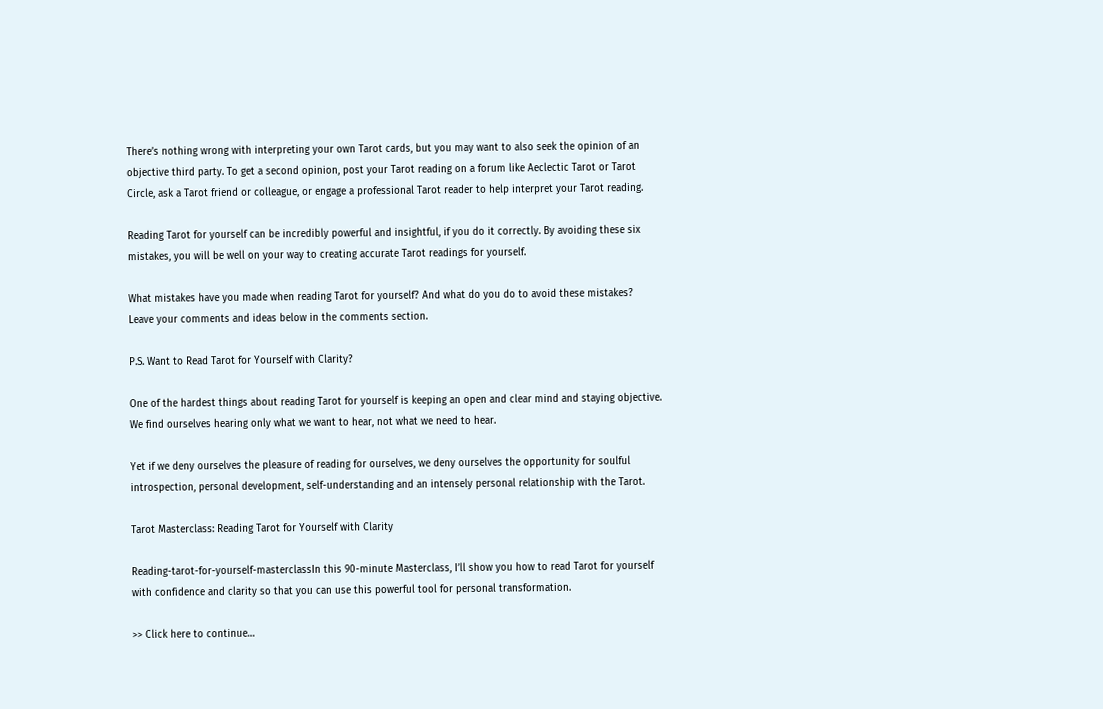There’s nothing wrong with interpreting your own Tarot cards, but you may want to also seek the opinion of an objective third party. To get a second opinion, post your Tarot reading on a forum like Aeclectic Tarot or Tarot Circle, ask a Tarot friend or colleague, or engage a professional Tarot reader to help interpret your Tarot reading.

Reading Tarot for yourself can be incredibly powerful and insightful, if you do it correctly. By avoiding these six mistakes, you will be well on your way to creating accurate Tarot readings for yourself.

What mistakes have you made when reading Tarot for yourself? And what do you do to avoid these mistakes? Leave your comments and ideas below in the comments section.

P.S. Want to Read Tarot for Yourself with Clarity?

One of the hardest things about reading Tarot for yourself is keeping an open and clear mind and staying objective. We find ourselves hearing only what we want to hear, not what we need to hear.

Yet if we deny ourselves the pleasure of reading for ourselves, we deny ourselves the opportunity for soulful introspection, personal development, self-understanding and an intensely personal relationship with the Tarot.

Tarot Masterclass: Reading Tarot for Yourself with Clarity

Reading-tarot-for-yourself-masterclassIn this 90-minute Masterclass, I’ll show you how to read Tarot for yourself with confidence and clarity so that you can use this powerful tool for personal transformation.

>> Click here to continue…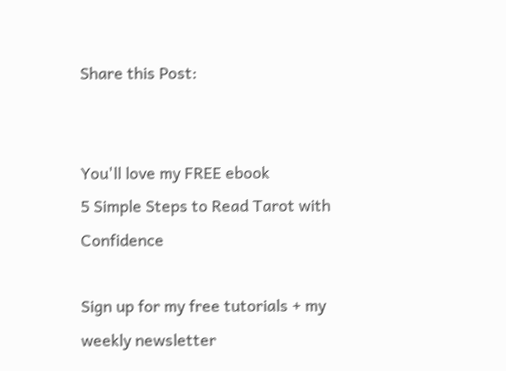Share this Post:


You'll love my FREE ebook
5 Simple Steps to Read Tarot with Confidence

Sign up for my free tutorials + my weekly newsletter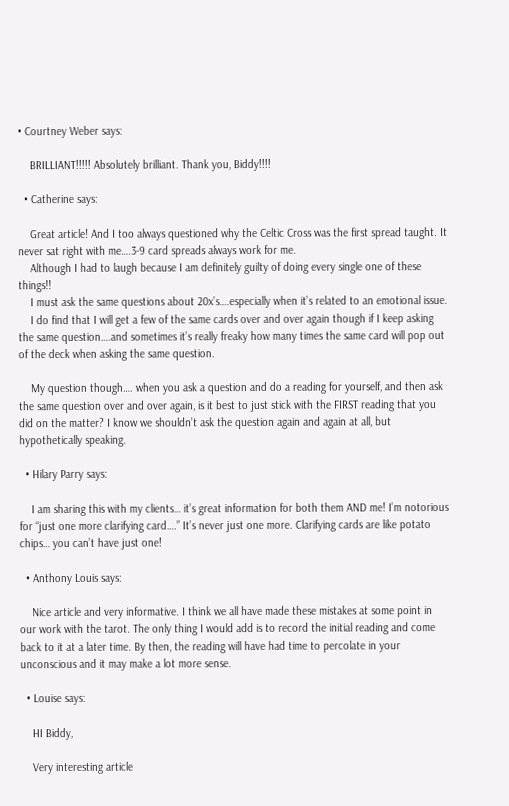• Courtney Weber says:

    BRILLIANT!!!!! Absolutely brilliant. Thank you, Biddy!!!!

  • Catherine says:

    Great article! And I too always questioned why the Celtic Cross was the first spread taught. It never sat right with me….3-9 card spreads always work for me.
    Although I had to laugh because I am definitely guilty of doing every single one of these things!!
    I must ask the same questions about 20x’s….especially when it’s related to an emotional issue.
    I do find that I will get a few of the same cards over and over again though if I keep asking the same question….and sometimes it’s really freaky how many times the same card will pop out of the deck when asking the same question.

    My question though…. when you ask a question and do a reading for yourself, and then ask the same question over and over again, is it best to just stick with the FIRST reading that you did on the matter? I know we shouldn’t ask the question again and again at all, but hypothetically speaking.

  • Hilary Parry says:

    I am sharing this with my clients… it’s great information for both them AND me! I’m notorious for “just one more clarifying card….” It’s never just one more. Clarifying cards are like potato chips… you can’t have just one!

  • Anthony Louis says:

    Nice article and very informative. I think we all have made these mistakes at some point in our work with the tarot. The only thing I would add is to record the initial reading and come back to it at a later time. By then, the reading will have had time to percolate in your unconscious and it may make a lot more sense.

  • Louise says:

    HI Biddy,

    Very interesting article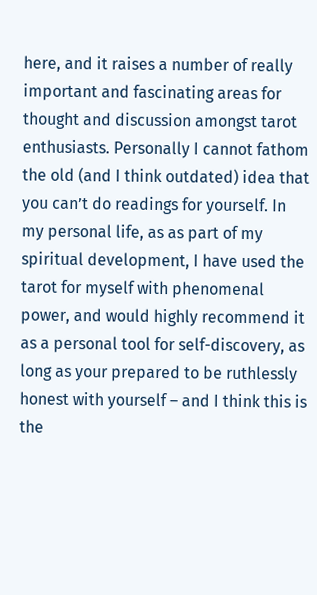here, and it raises a number of really important and fascinating areas for thought and discussion amongst tarot enthusiasts. Personally I cannot fathom the old (and I think outdated) idea that you can’t do readings for yourself. In my personal life, as as part of my spiritual development, I have used the tarot for myself with phenomenal power, and would highly recommend it as a personal tool for self-discovery, as long as your prepared to be ruthlessly honest with yourself – and I think this is the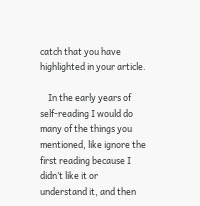catch that you have highlighted in your article.

    In the early years of self-reading I would do many of the things you mentioned, like ignore the first reading because I didn’t like it or understand it, and then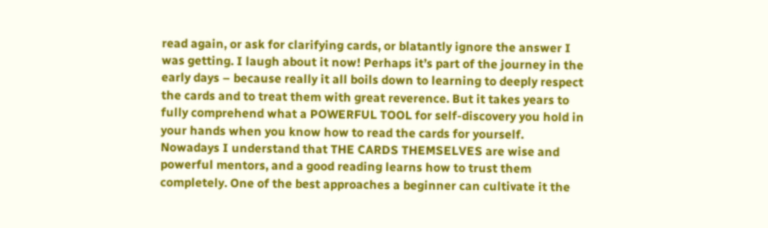read again, or ask for clarifying cards, or blatantly ignore the answer I was getting. I laugh about it now! Perhaps it’s part of the journey in the early days – because really it all boils down to learning to deeply respect the cards and to treat them with great reverence. But it takes years to fully comprehend what a POWERFUL TOOL for self-discovery you hold in your hands when you know how to read the cards for yourself. Nowadays I understand that THE CARDS THEMSELVES are wise and powerful mentors, and a good reading learns how to trust them completely. One of the best approaches a beginner can cultivate it the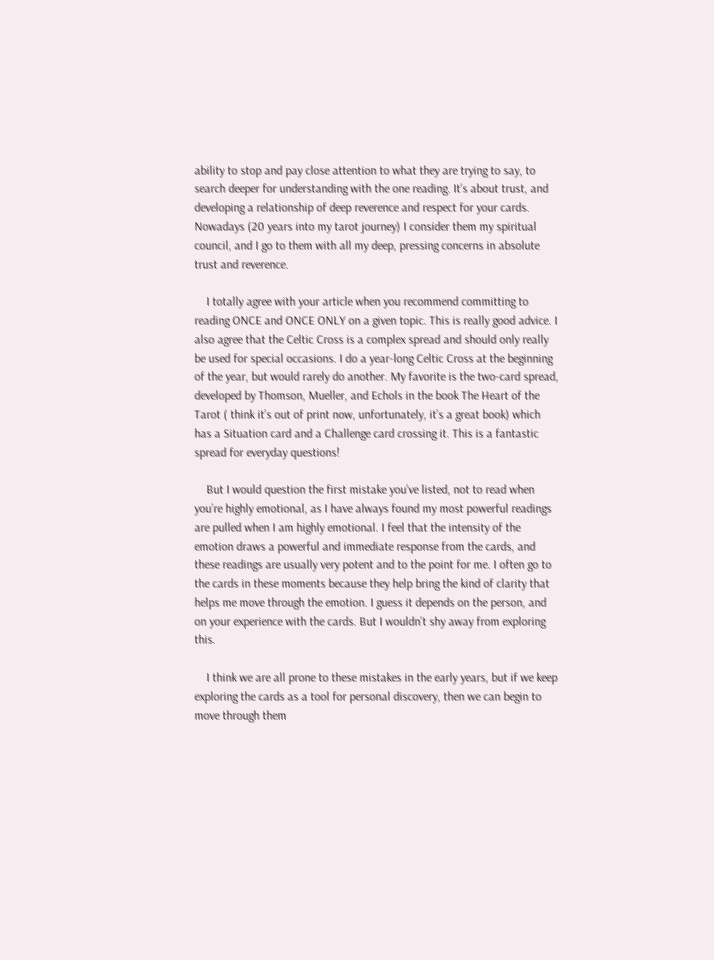ability to stop and pay close attention to what they are trying to say, to search deeper for understanding with the one reading. It’s about trust, and developing a relationship of deep reverence and respect for your cards. Nowadays (20 years into my tarot journey) I consider them my spiritual council, and I go to them with all my deep, pressing concerns in absolute trust and reverence.

    I totally agree with your article when you recommend committing to reading ONCE and ONCE ONLY on a given topic. This is really good advice. I also agree that the Celtic Cross is a complex spread and should only really be used for special occasions. I do a year-long Celtic Cross at the beginning of the year, but would rarely do another. My favorite is the two-card spread, developed by Thomson, Mueller, and Echols in the book The Heart of the Tarot ( think it’s out of print now, unfortunately, it’s a great book) which has a Situation card and a Challenge card crossing it. This is a fantastic spread for everyday questions!

    But I would question the first mistake you’ve listed, not to read when you’re highly emotional, as I have always found my most powerful readings are pulled when I am highly emotional. I feel that the intensity of the emotion draws a powerful and immediate response from the cards, and these readings are usually very potent and to the point for me. I often go to the cards in these moments because they help bring the kind of clarity that helps me move through the emotion. I guess it depends on the person, and on your experience with the cards. But I wouldn’t shy away from exploring this.

    I think we are all prone to these mistakes in the early years, but if we keep exploring the cards as a tool for personal discovery, then we can begin to move through them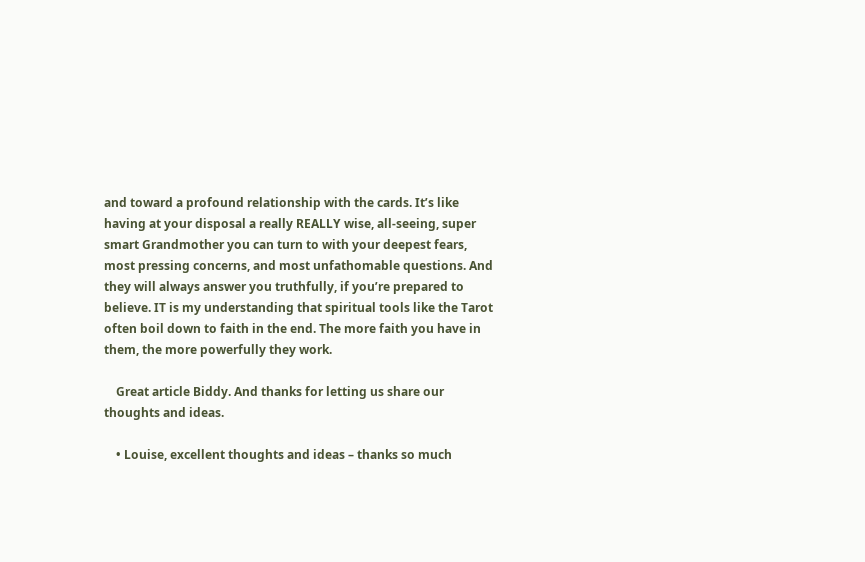and toward a profound relationship with the cards. It’s like having at your disposal a really REALLY wise, all-seeing, super smart Grandmother you can turn to with your deepest fears, most pressing concerns, and most unfathomable questions. And they will always answer you truthfully, if you’re prepared to believe. IT is my understanding that spiritual tools like the Tarot often boil down to faith in the end. The more faith you have in them, the more powerfully they work.

    Great article Biddy. And thanks for letting us share our thoughts and ideas.

    • Louise, excellent thoughts and ideas – thanks so much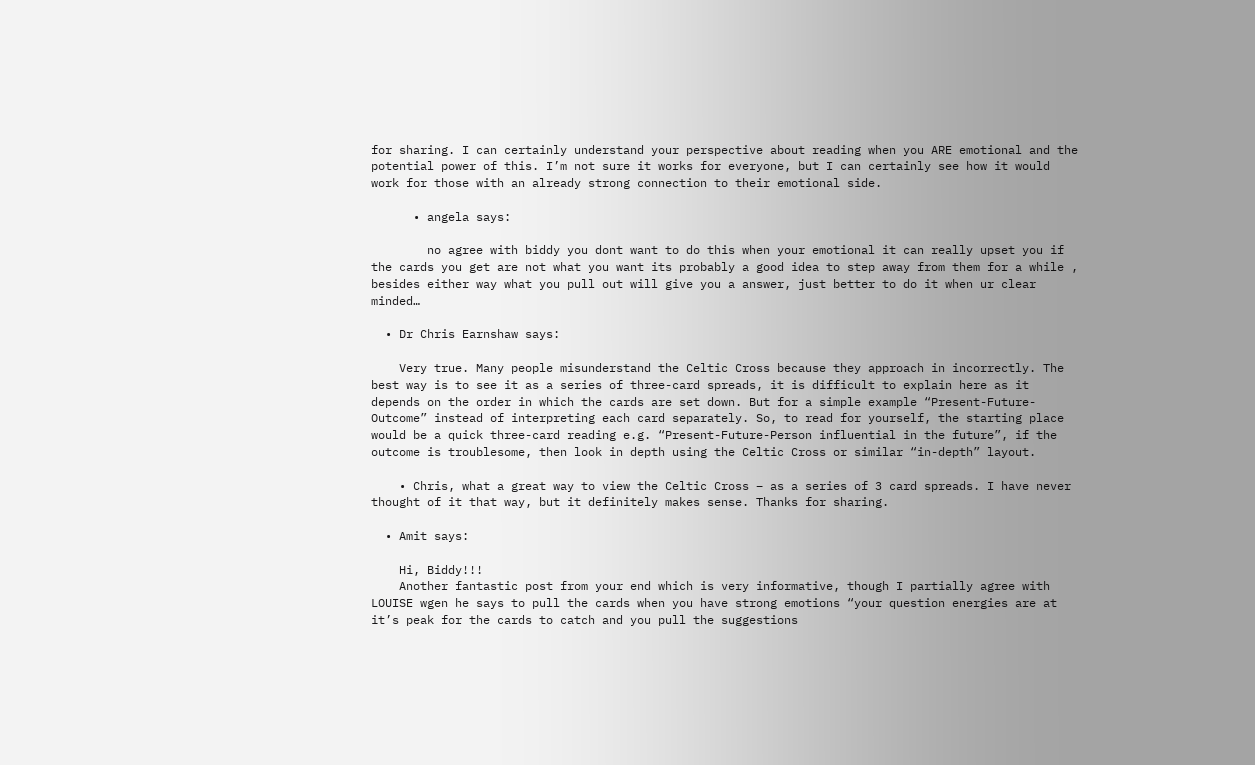for sharing. I can certainly understand your perspective about reading when you ARE emotional and the potential power of this. I’m not sure it works for everyone, but I can certainly see how it would work for those with an already strong connection to their emotional side.

      • angela says:

        no agree with biddy you dont want to do this when your emotional it can really upset you if the cards you get are not what you want its probably a good idea to step away from them for a while , besides either way what you pull out will give you a answer, just better to do it when ur clear minded…

  • Dr Chris Earnshaw says:

    Very true. Many people misunderstand the Celtic Cross because they approach in incorrectly. The best way is to see it as a series of three-card spreads, it is difficult to explain here as it depends on the order in which the cards are set down. But for a simple example “Present-Future-Outcome” instead of interpreting each card separately. So, to read for yourself, the starting place would be a quick three-card reading e.g. “Present-Future-Person influential in the future”, if the outcome is troublesome, then look in depth using the Celtic Cross or similar “in-depth” layout.

    • Chris, what a great way to view the Celtic Cross – as a series of 3 card spreads. I have never thought of it that way, but it definitely makes sense. Thanks for sharing.

  • Amit says:

    Hi, Biddy!!!
    Another fantastic post from your end which is very informative, though I partially agree with LOUISE wgen he says to pull the cards when you have strong emotions “your question energies are at it’s peak for the cards to catch and you pull the suggestions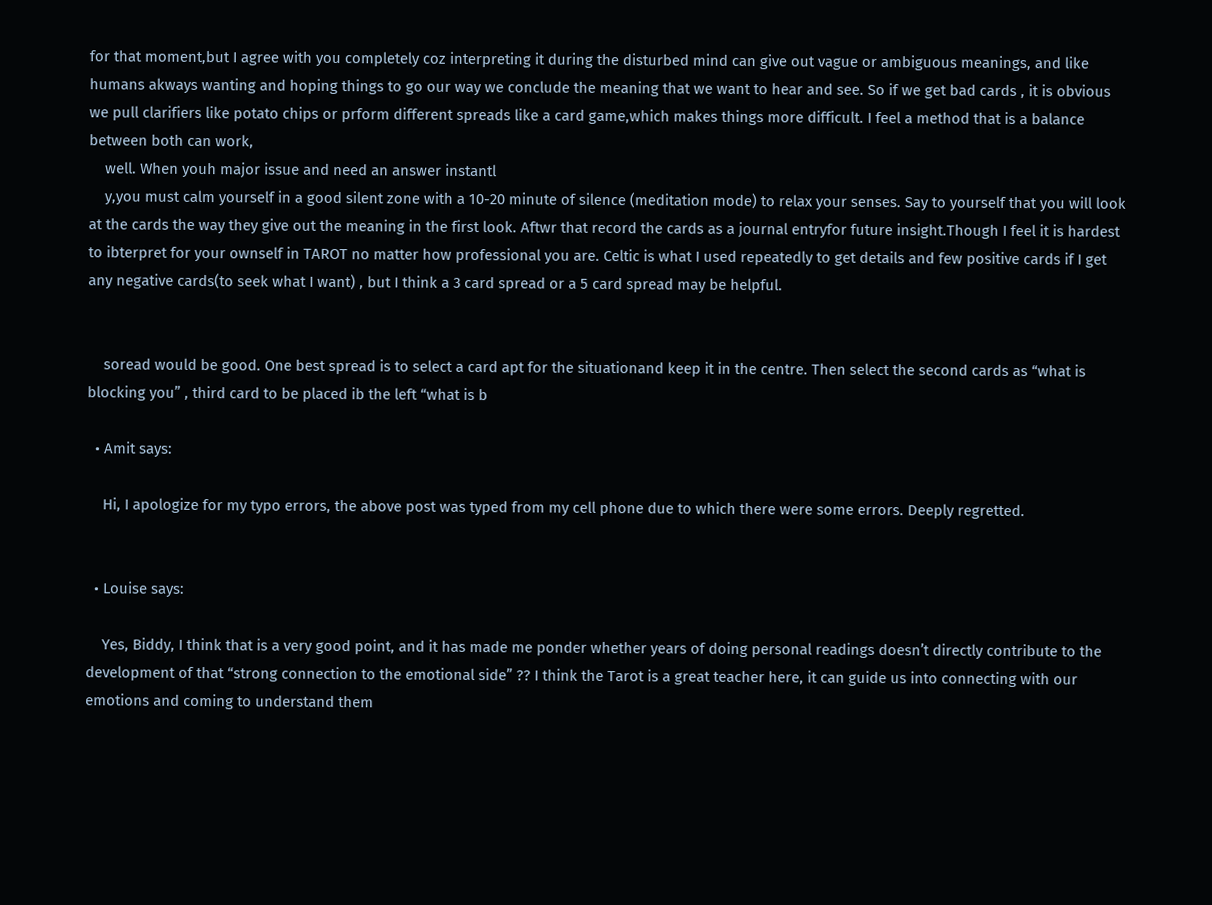for that moment,but I agree with you completely coz interpreting it during the disturbed mind can give out vague or ambiguous meanings, and like humans akways wanting and hoping things to go our way we conclude the meaning that we want to hear and see. So if we get bad cards , it is obvious we pull clarifiers like potato chips or prform different spreads like a card game,which makes things more difficult. I feel a method that is a balance between both can work,
    well. When youh major issue and need an answer instantl
    y,you must calm yourself in a good silent zone with a 10-20 minute of silence (meditation mode) to relax your senses. Say to yourself that you will look at the cards the way they give out the meaning in the first look. Aftwr that record the cards as a journal entryfor future insight.Though I feel it is hardest to ibterpret for your ownself in TAROT no matter how professional you are. Celtic is what I used repeatedly to get details and few positive cards if I get any negative cards(to seek what I want) , but I think a 3 card spread or a 5 card spread may be helpful.


    soread would be good. One best spread is to select a card apt for the situationand keep it in the centre. Then select the second cards as “what is blocking you” , third card to be placed ib the left “what is b

  • Amit says:

    Hi, I apologize for my typo errors, the above post was typed from my cell phone due to which there were some errors. Deeply regretted.


  • Louise says:

    Yes, Biddy, I think that is a very good point, and it has made me ponder whether years of doing personal readings doesn’t directly contribute to the development of that “strong connection to the emotional side” ?? I think the Tarot is a great teacher here, it can guide us into connecting with our emotions and coming to understand them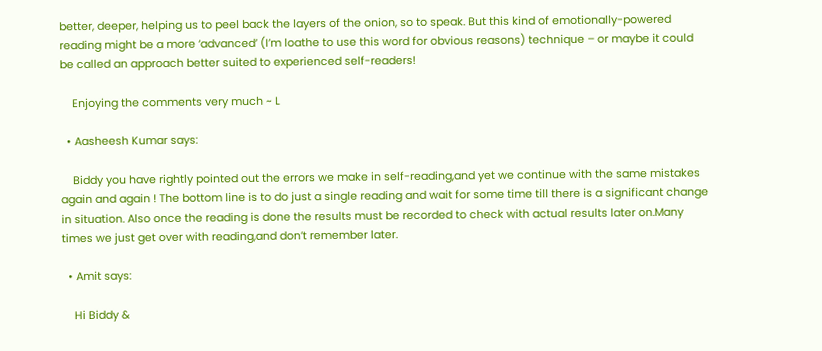better, deeper, helping us to peel back the layers of the onion, so to speak. But this kind of emotionally-powered reading might be a more ‘advanced’ (I’m loathe to use this word for obvious reasons) technique – or maybe it could be called an approach better suited to experienced self-readers!

    Enjoying the comments very much ~ L

  • Aasheesh Kumar says:

    Biddy you have rightly pointed out the errors we make in self-reading,and yet we continue with the same mistakes again and again ! The bottom line is to do just a single reading and wait for some time till there is a significant change in situation. Also once the reading is done the results must be recorded to check with actual results later on.Many times we just get over with reading,and don’t remember later.

  • Amit says:

    Hi Biddy &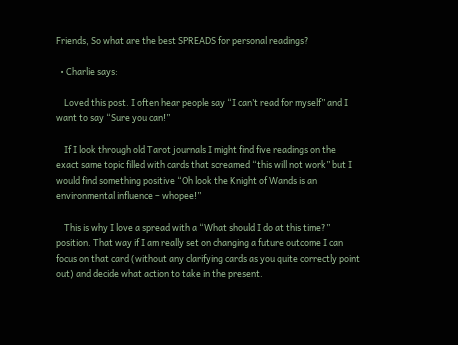Friends, So what are the best SPREADS for personal readings?

  • Charlie says:

    Loved this post. I often hear people say “I can’t read for myself” and I want to say “Sure you can!”

    If I look through old Tarot journals I might find five readings on the exact same topic filled with cards that screamed “this will not work” but I would find something positive “Oh look the Knight of Wands is an environmental influence – whopee!”

    This is why I love a spread with a “What should I do at this time?” position. That way if I am really set on changing a future outcome I can focus on that card (without any clarifying cards as you quite correctly point out) and decide what action to take in the present.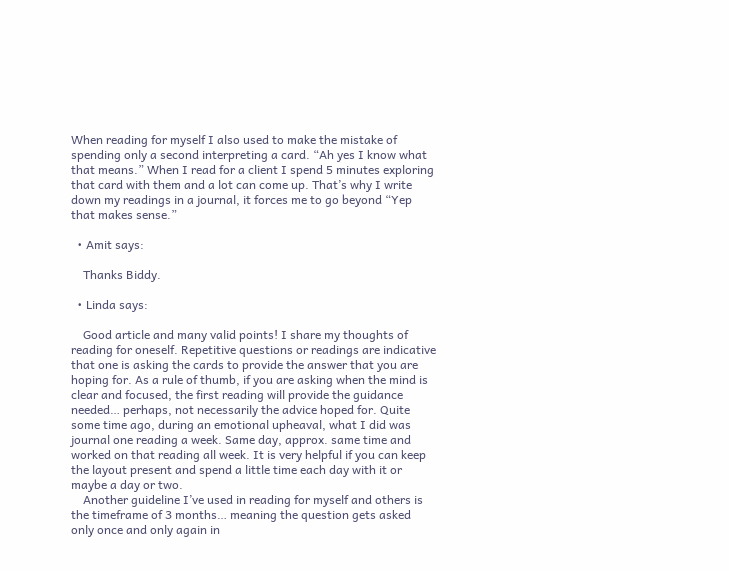When reading for myself I also used to make the mistake of spending only a second interpreting a card. “Ah yes I know what that means.” When I read for a client I spend 5 minutes exploring that card with them and a lot can come up. That’s why I write down my readings in a journal, it forces me to go beyond “Yep that makes sense.”

  • Amit says:

    Thanks Biddy.

  • Linda says:

    Good article and many valid points! I share my thoughts of reading for oneself. Repetitive questions or readings are indicative that one is asking the cards to provide the answer that you are hoping for. As a rule of thumb, if you are asking when the mind is clear and focused, the first reading will provide the guidance needed… perhaps, not necessarily the advice hoped for. Quite some time ago, during an emotional upheaval, what I did was journal one reading a week. Same day, approx. same time and worked on that reading all week. It is very helpful if you can keep the layout present and spend a little time each day with it or maybe a day or two.
    Another guideline I’ve used in reading for myself and others is the timeframe of 3 months… meaning the question gets asked only once and only again in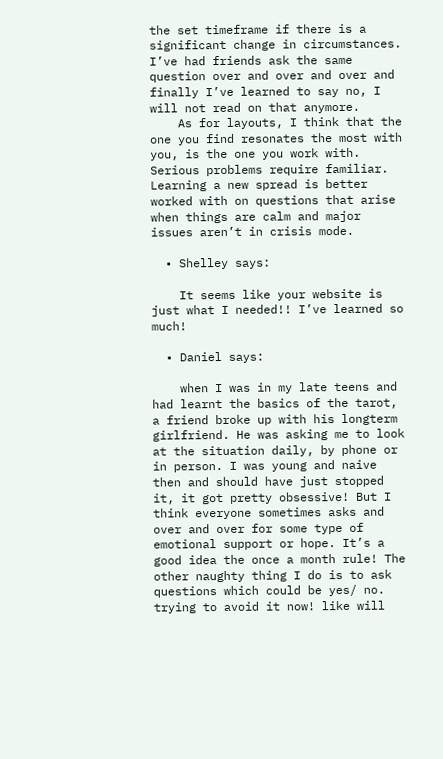the set timeframe if there is a significant change in circumstances. I’ve had friends ask the same question over and over and over and finally I’ve learned to say no, I will not read on that anymore.
    As for layouts, I think that the one you find resonates the most with you, is the one you work with. Serious problems require familiar. Learning a new spread is better worked with on questions that arise when things are calm and major issues aren’t in crisis mode.

  • Shelley says:

    It seems like your website is just what I needed!! I’ve learned so much!

  • Daniel says:

    when I was in my late teens and had learnt the basics of the tarot, a friend broke up with his longterm girlfriend. He was asking me to look at the situation daily, by phone or in person. I was young and naive then and should have just stopped it, it got pretty obsessive! But I think everyone sometimes asks and over and over for some type of emotional support or hope. It’s a good idea the once a month rule! The other naughty thing I do is to ask questions which could be yes/ no. trying to avoid it now! like will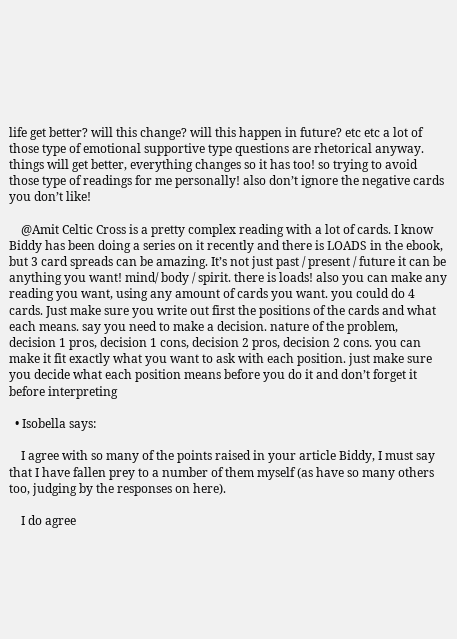life get better? will this change? will this happen in future? etc etc a lot of those type of emotional supportive type questions are rhetorical anyway. things will get better, everything changes so it has too! so trying to avoid those type of readings for me personally! also don’t ignore the negative cards you don’t like!

    @Amit Celtic Cross is a pretty complex reading with a lot of cards. I know Biddy has been doing a series on it recently and there is LOADS in the ebook, but 3 card spreads can be amazing. It’s not just past / present / future it can be anything you want! mind/ body / spirit. there is loads! also you can make any reading you want, using any amount of cards you want. you could do 4 cards. Just make sure you write out first the positions of the cards and what each means. say you need to make a decision. nature of the problem, decision 1 pros, decision 1 cons, decision 2 pros, decision 2 cons. you can make it fit exactly what you want to ask with each position. just make sure you decide what each position means before you do it and don’t forget it before interpreting

  • Isobella says:

    I agree with so many of the points raised in your article Biddy, I must say that I have fallen prey to a number of them myself (as have so many others too, judging by the responses on here).

    I do agree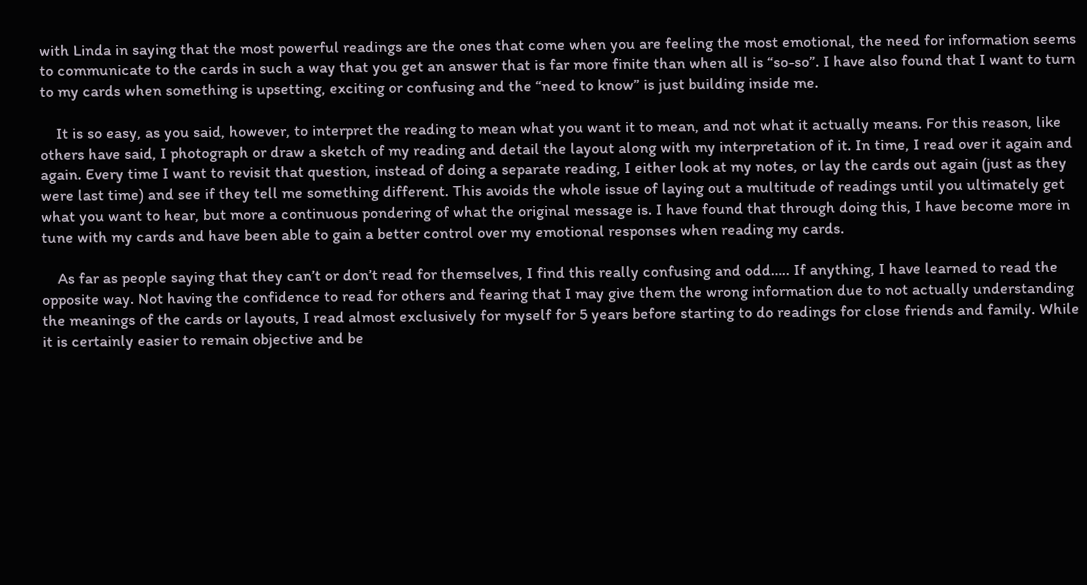with Linda in saying that the most powerful readings are the ones that come when you are feeling the most emotional, the need for information seems to communicate to the cards in such a way that you get an answer that is far more finite than when all is “so-so”. I have also found that I want to turn to my cards when something is upsetting, exciting or confusing and the “need to know” is just building inside me.

    It is so easy, as you said, however, to interpret the reading to mean what you want it to mean, and not what it actually means. For this reason, like others have said, I photograph or draw a sketch of my reading and detail the layout along with my interpretation of it. In time, I read over it again and again. Every time I want to revisit that question, instead of doing a separate reading, I either look at my notes, or lay the cards out again (just as they were last time) and see if they tell me something different. This avoids the whole issue of laying out a multitude of readings until you ultimately get what you want to hear, but more a continuous pondering of what the original message is. I have found that through doing this, I have become more in tune with my cards and have been able to gain a better control over my emotional responses when reading my cards.

    As far as people saying that they can’t or don’t read for themselves, I find this really confusing and odd….. If anything, I have learned to read the opposite way. Not having the confidence to read for others and fearing that I may give them the wrong information due to not actually understanding the meanings of the cards or layouts, I read almost exclusively for myself for 5 years before starting to do readings for close friends and family. While it is certainly easier to remain objective and be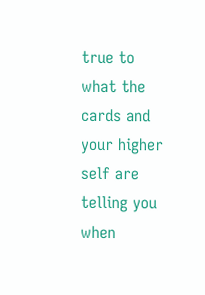true to what the cards and your higher self are telling you when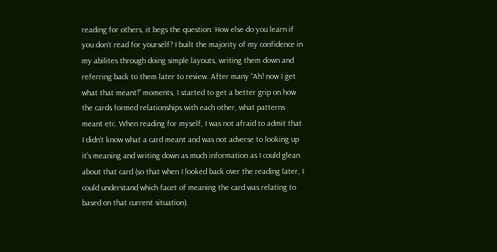reading for others, it begs the question: How else do you learn if you don’t read for yourself? I built the majority of my confidence in my abilites through doing simple layouts, writing them down and referring back to them later to review. After many “Ah! now I get what that meant!” moments, I started to get a better grip on how the cards formed relationships with each other, what patterns meant etc. When reading for myself, I was not afraid to admit that I didn’t know what a card meant and was not adverse to looking up it’s meaning and writing down as much information as I could glean about that card (so that when I looked back over the reading later, I could understand which facet of meaning the card was relating to based on that current situation).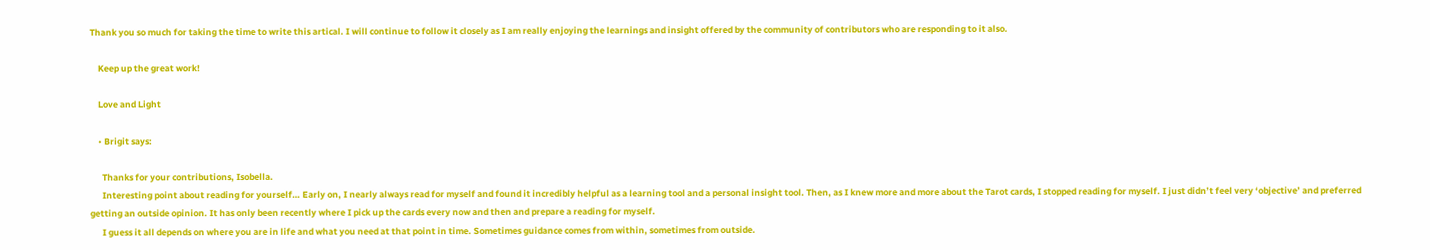Thank you so much for taking the time to write this artical. I will continue to follow it closely as I am really enjoying the learnings and insight offered by the community of contributors who are responding to it also.

    Keep up the great work!

    Love and Light

    • Brigit says:

      Thanks for your contributions, Isobella.
      Interesting point about reading for yourself… Early on, I nearly always read for myself and found it incredibly helpful as a learning tool and a personal insight tool. Then, as I knew more and more about the Tarot cards, I stopped reading for myself. I just didn’t feel very ‘objective’ and preferred getting an outside opinion. It has only been recently where I pick up the cards every now and then and prepare a reading for myself.
      I guess it all depends on where you are in life and what you need at that point in time. Sometimes guidance comes from within, sometimes from outside.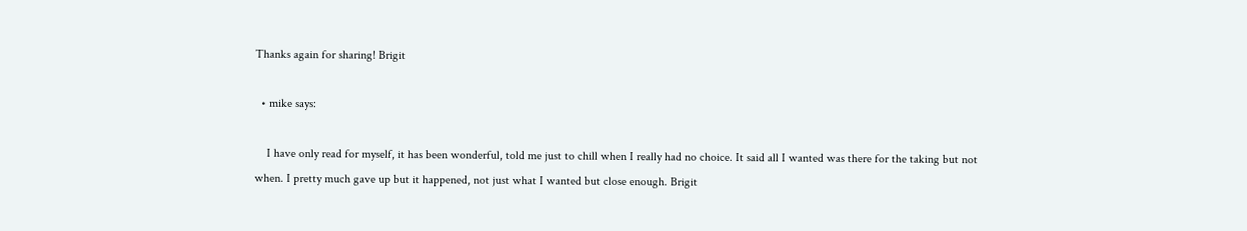Thanks again for sharing! Brigit

  • mike says:

    I have only read for myself, it has been wonderful, told me just to chill when I really had no choice. It said all I wanted was there for the taking but not when. I pretty much gave up but it happened, not just what I wanted but close enough. Brigit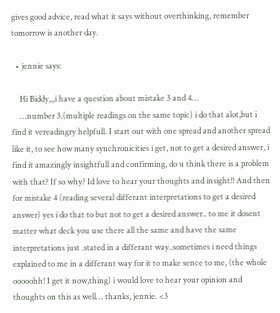gives good advice, read what it says without overthinking, remember tomorrow is another day.

  • jennie says:

    Hi Biddy,,,i have a question about mistake 3 and 4…
    …number 3.(multiple readings on the same topic) i do that alot,but i find it vereadingry helpfull. I start out with one spread and another spread like it, to see how many synchronicities i get, not to get a desired answer, i find it amazingly insightfull and confirming, do u think there is a problem with that? If so why? Id love to hear your thoughts and insight!! And then for mistake 4 (reading several differant interpretations to get a desired answer) yes i do that to but not to get a desired answer.. to me it dosent matter what deck you use there all the same and have the same interpretations just .stated in a differant way..sometimes i need things explained to me in a differant way for it to make sence to me, (the whole ooooohh! I get it now,thing) i would love to hear your opinion and thoughts on this as well… thanks, jennie. <3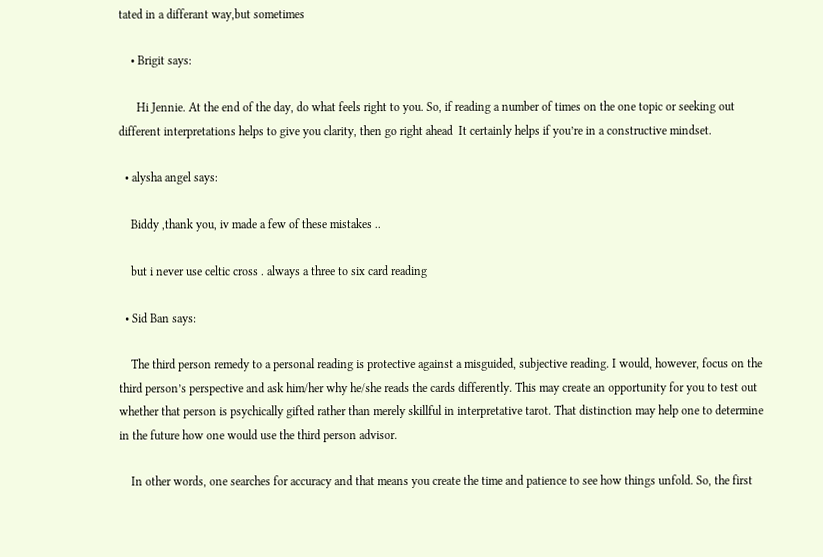tated in a differant way,but sometimes

    • Brigit says:

      Hi Jennie. At the end of the day, do what feels right to you. So, if reading a number of times on the one topic or seeking out different interpretations helps to give you clarity, then go right ahead  It certainly helps if you’re in a constructive mindset.

  • alysha angel says:

    Biddy ,thank you, iv made a few of these mistakes ..

    but i never use celtic cross . always a three to six card reading

  • Sid Ban says:

    The third person remedy to a personal reading is protective against a misguided, subjective reading. I would, however, focus on the third person’s perspective and ask him/her why he/she reads the cards differently. This may create an opportunity for you to test out whether that person is psychically gifted rather than merely skillful in interpretative tarot. That distinction may help one to determine in the future how one would use the third person advisor.

    In other words, one searches for accuracy and that means you create the time and patience to see how things unfold. So, the first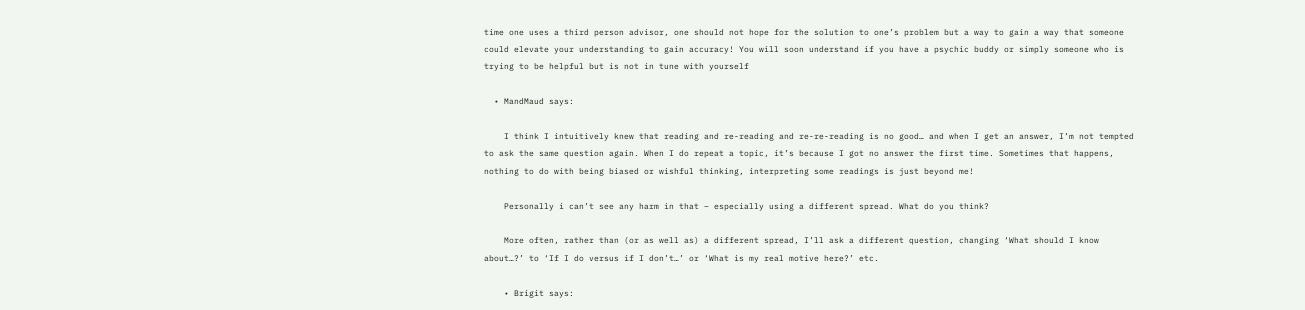time one uses a third person advisor, one should not hope for the solution to one’s problem but a way to gain a way that someone could elevate your understanding to gain accuracy! You will soon understand if you have a psychic buddy or simply someone who is trying to be helpful but is not in tune with yourself

  • MandMaud says:

    I think I intuitively knew that reading and re-reading and re-re-reading is no good… and when I get an answer, I’m not tempted to ask the same question again. When I do repeat a topic, it’s because I got no answer the first time. Sometimes that happens, nothing to do with being biased or wishful thinking, interpreting some readings is just beyond me!

    Personally i can’t see any harm in that – especially using a different spread. What do you think?

    More often, rather than (or as well as) a different spread, I’ll ask a different question, changing ‘What should I know about…?’ to ‘If I do versus if I don’t…’ or ‘What is my real motive here?’ etc.

    • Brigit says: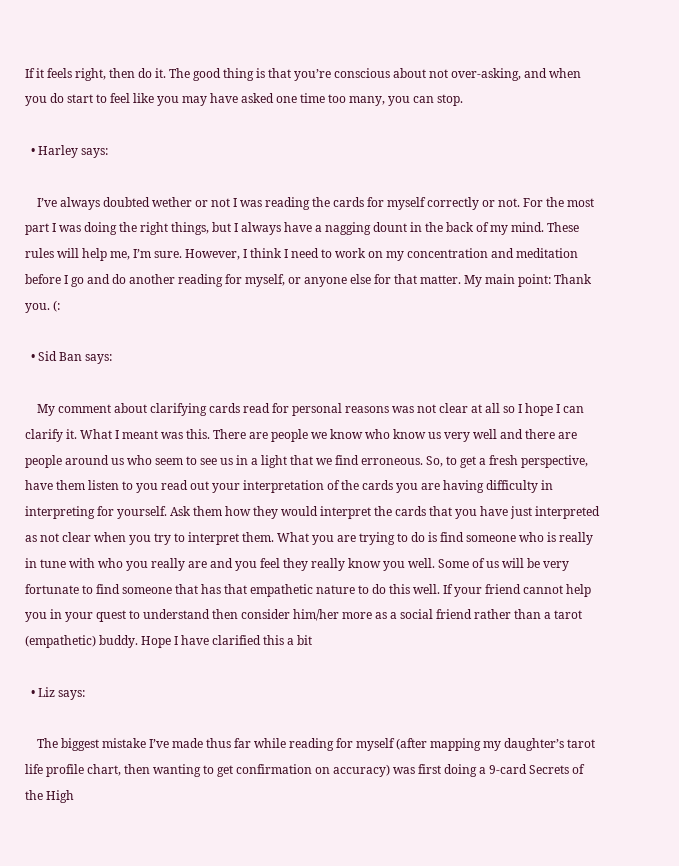If it feels right, then do it. The good thing is that you’re conscious about not over-asking, and when you do start to feel like you may have asked one time too many, you can stop.

  • Harley says:

    I’ve always doubted wether or not I was reading the cards for myself correctly or not. For the most part I was doing the right things, but I always have a nagging dount in the back of my mind. These rules will help me, I’m sure. However, I think I need to work on my concentration and meditation before I go and do another reading for myself, or anyone else for that matter. My main point: Thank you. (:

  • Sid Ban says:

    My comment about clarifying cards read for personal reasons was not clear at all so I hope I can clarify it. What I meant was this. There are people we know who know us very well and there are people around us who seem to see us in a light that we find erroneous. So, to get a fresh perspective, have them listen to you read out your interpretation of the cards you are having difficulty in interpreting for yourself. Ask them how they would interpret the cards that you have just interpreted as not clear when you try to interpret them. What you are trying to do is find someone who is really in tune with who you really are and you feel they really know you well. Some of us will be very fortunate to find someone that has that empathetic nature to do this well. If your friend cannot help you in your quest to understand then consider him/her more as a social friend rather than a tarot (empathetic) buddy. Hope I have clarified this a bit

  • Liz says:

    The biggest mistake I’ve made thus far while reading for myself (after mapping my daughter’s tarot life profile chart, then wanting to get confirmation on accuracy) was first doing a 9-card Secrets of the High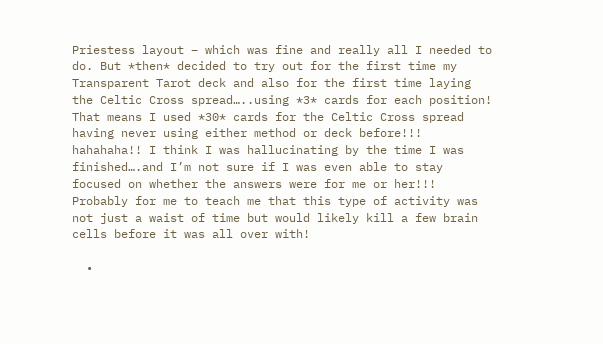Priestess layout – which was fine and really all I needed to do. But *then* decided to try out for the first time my Transparent Tarot deck and also for the first time laying the Celtic Cross spread…..using *3* cards for each position! That means I used *30* cards for the Celtic Cross spread having never using either method or deck before!!! hahahaha!! I think I was hallucinating by the time I was finished….and I’m not sure if I was even able to stay focused on whether the answers were for me or her!!! Probably for me to teach me that this type of activity was not just a waist of time but would likely kill a few brain cells before it was all over with!

  •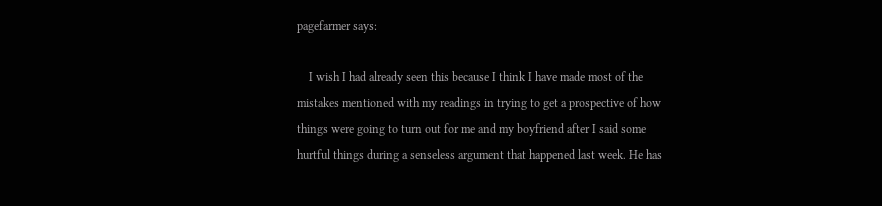pagefarmer says:

    I wish I had already seen this because I think I have made most of the mistakes mentioned with my readings in trying to get a prospective of how things were going to turn out for me and my boyfriend after I said some hurtful things during a senseless argument that happened last week. He has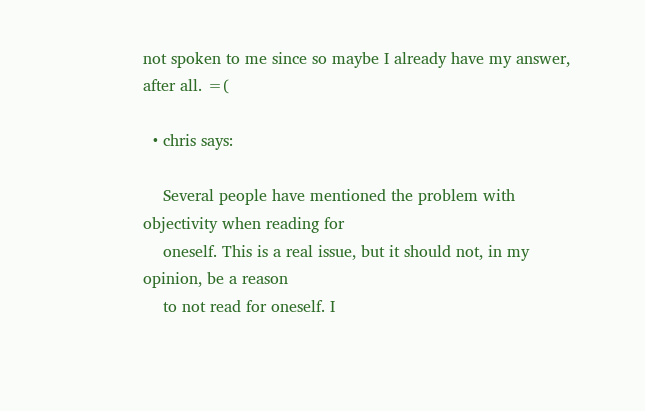not spoken to me since so maybe I already have my answer, after all. =(

  • chris says:

    Several people have mentioned the problem with objectivity when reading for
    oneself. This is a real issue, but it should not, in my opinion, be a reason
    to not read for oneself. I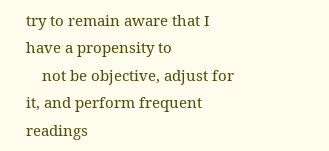try to remain aware that I have a propensity to
    not be objective, adjust for it, and perform frequent readings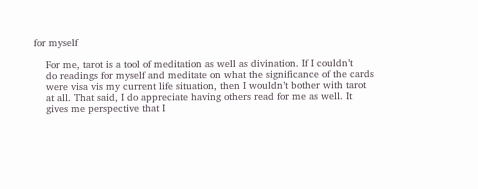for myself

    For me, tarot is a tool of meditation as well as divination. If I couldn’t
    do readings for myself and meditate on what the significance of the cards
    were visa vis my current life situation, then I wouldn’t bother with tarot
    at all. That said, I do appreciate having others read for me as well. It
    gives me perspective that I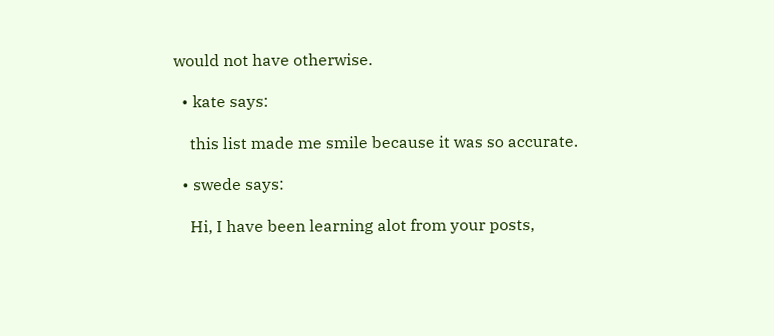would not have otherwise.

  • kate says:

    this list made me smile because it was so accurate.

  • swede says:

    Hi, I have been learning alot from your posts,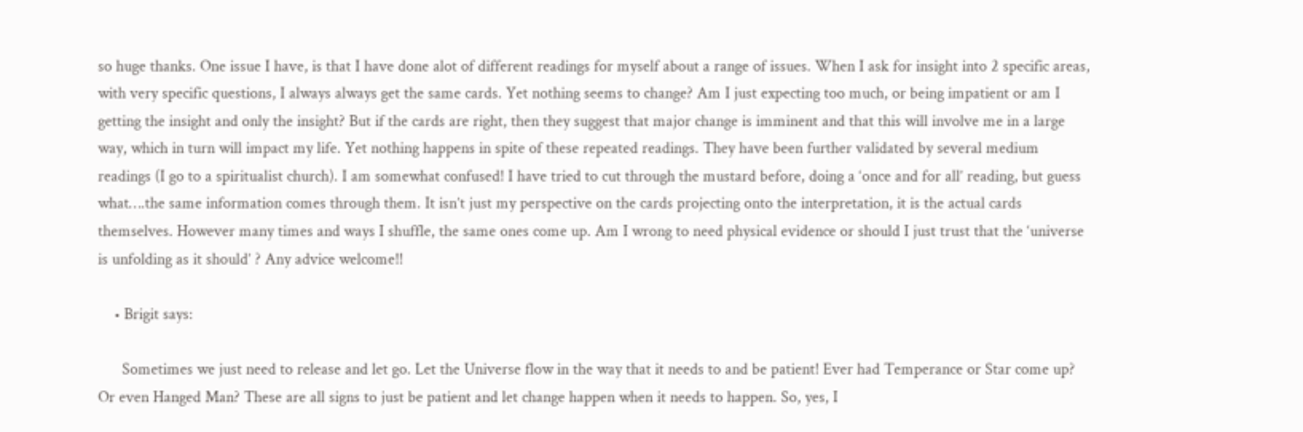so huge thanks. One issue I have, is that I have done alot of different readings for myself about a range of issues. When I ask for insight into 2 specific areas, with very specific questions, I always always get the same cards. Yet nothing seems to change? Am I just expecting too much, or being impatient or am I getting the insight and only the insight? But if the cards are right, then they suggest that major change is imminent and that this will involve me in a large way, which in turn will impact my life. Yet nothing happens in spite of these repeated readings. They have been further validated by several medium readings (I go to a spiritualist church). I am somewhat confused! I have tried to cut through the mustard before, doing a ‘once and for all’ reading, but guess what….the same information comes through them. It isn’t just my perspective on the cards projecting onto the interpretation, it is the actual cards themselves. However many times and ways I shuffle, the same ones come up. Am I wrong to need physical evidence or should I just trust that the ‘universe is unfolding as it should’ ? Any advice welcome!!

    • Brigit says:

      Sometimes we just need to release and let go. Let the Universe flow in the way that it needs to and be patient! Ever had Temperance or Star come up? Or even Hanged Man? These are all signs to just be patient and let change happen when it needs to happen. So, yes, I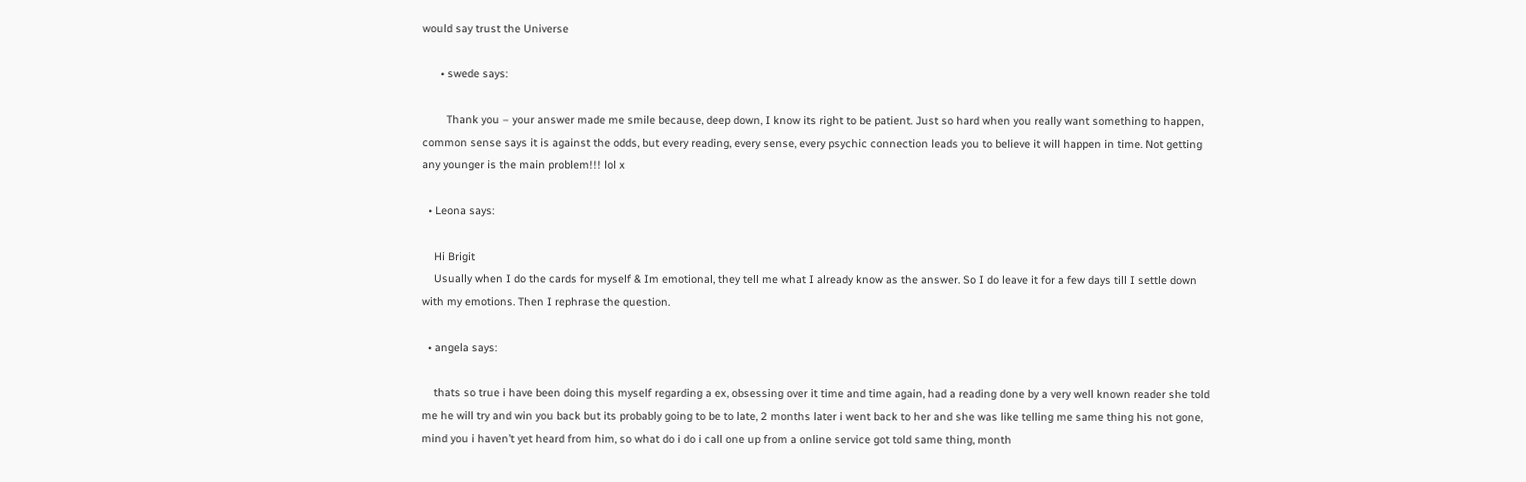would say trust the Universe

      • swede says:

        Thank you – your answer made me smile because, deep down, I know its right to be patient. Just so hard when you really want something to happen, common sense says it is against the odds, but every reading, every sense, every psychic connection leads you to believe it will happen in time. Not getting any younger is the main problem!!! lol x

  • Leona says:

    Hi Brigit
    Usually when I do the cards for myself & Im emotional, they tell me what I already know as the answer. So I do leave it for a few days till I settle down with my emotions. Then I rephrase the question.

  • angela says:

    thats so true i have been doing this myself regarding a ex, obsessing over it time and time again, had a reading done by a very well known reader she told me he will try and win you back but its probably going to be to late, 2 months later i went back to her and she was like telling me same thing his not gone, mind you i haven’t yet heard from him, so what do i do i call one up from a online service got told same thing, month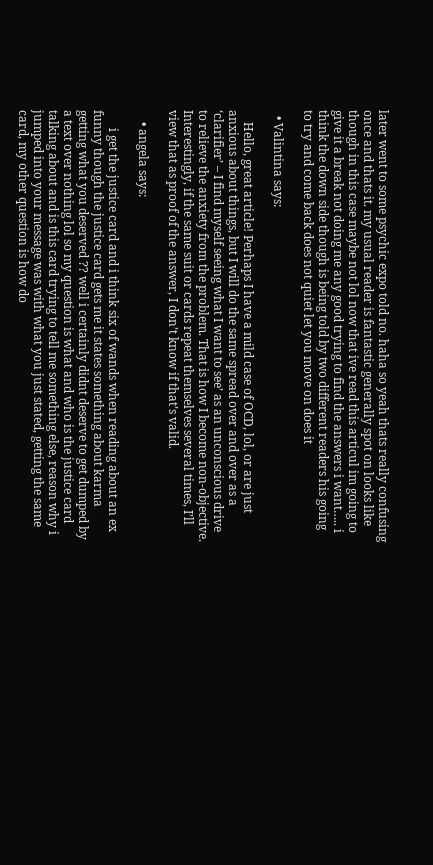later went to some psychic expo told no. haha so yeah thats really confusing once and thats it. my usual reader is fantastic generally spot on looks like though in this case maybe not lol now that ive read this articul im going to give it a break not doing me any good trying to find the answers i want….. i think the down side though is being told by two different readers his going to try and come back does not quiet let you move on does it

  • Valintina says:

    Hello, great article! Perhaps I have a mild case of OCD, lol, or are just anxious about things, but I will do the same spread over and over as a ‘clarifier’ – I find myself seeing what I want to see’ as an unconscious drive to relieve the anxiety from the problem. That is how I become non-objective. Interestingly, if the same suit or cards repeat themselves several times, I’ll view that as proof of the answer, I don’t know if that’s valid.

    • angela says:

      i get the justice card and i think six of wands when reading about an ex funny though the justice card gets me it states something about karma getting what you deserved ?? well i certainly didnt deserve to get dumped by a text over nothing lol so my question is what and who is the justice card talking about and is this card trying to tell me something else, reason why i jumped into your message was with what you just stated, getting the same card, my other question is how do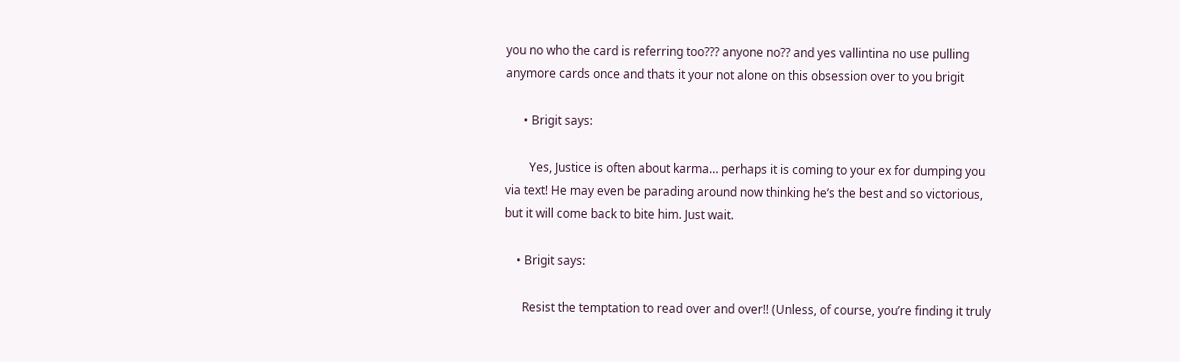you no who the card is referring too??? anyone no?? and yes vallintina no use pulling anymore cards once and thats it your not alone on this obsession over to you brigit

      • Brigit says:

        Yes, Justice is often about karma… perhaps it is coming to your ex for dumping you via text! He may even be parading around now thinking he’s the best and so victorious, but it will come back to bite him. Just wait.

    • Brigit says:

      Resist the temptation to read over and over!! (Unless, of course, you’re finding it truly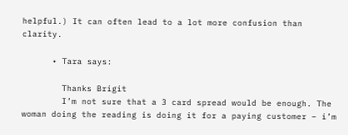helpful.) It can often lead to a lot more confusion than clarity.

      • Tara says:

        Thanks Brigit
        I’m not sure that a 3 card spread would be enough. The woman doing the reading is doing it for a paying customer – i’m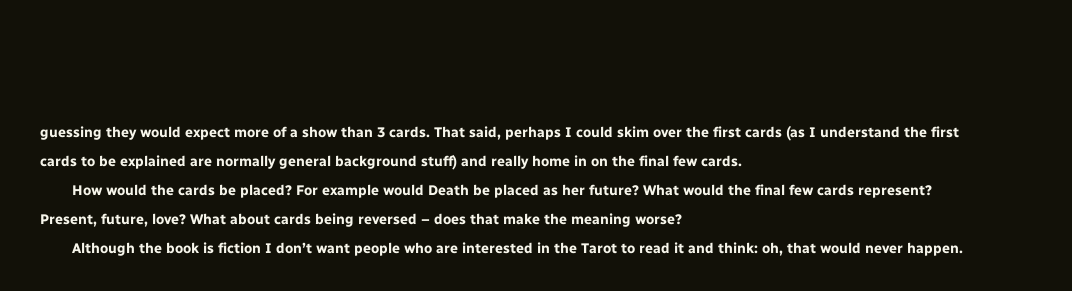guessing they would expect more of a show than 3 cards. That said, perhaps I could skim over the first cards (as I understand the first cards to be explained are normally general background stuff) and really home in on the final few cards.
        How would the cards be placed? For example would Death be placed as her future? What would the final few cards represent? Present, future, love? What about cards being reversed – does that make the meaning worse?
        Although the book is fiction I don’t want people who are interested in the Tarot to read it and think: oh, that would never happen.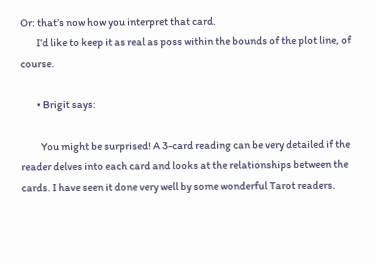Or: that’s now how you interpret that card.
        I’d like to keep it as real as poss within the bounds of the plot line, of course.

        • Brigit says:

          You might be surprised! A 3-card reading can be very detailed if the reader delves into each card and looks at the relationships between the cards. I have seen it done very well by some wonderful Tarot readers.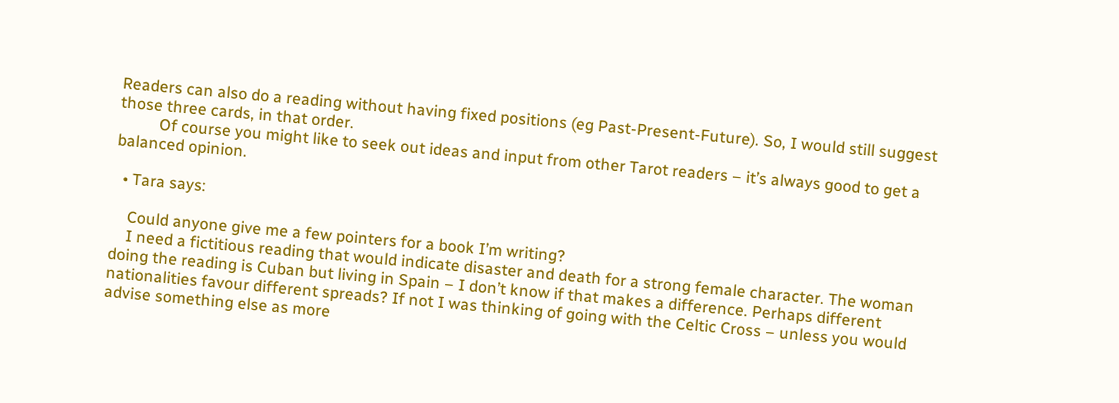Readers can also do a reading without having fixed positions (eg Past-Present-Future). So, I would still suggest those three cards, in that order.
          Of course you might like to seek out ideas and input from other Tarot readers – it’s always good to get a balanced opinion.

  • Tara says:

    Could anyone give me a few pointers for a book I’m writing?
    I need a fictitious reading that would indicate disaster and death for a strong female character. The woman doing the reading is Cuban but living in Spain – I don’t know if that makes a difference. Perhaps different nationalities favour different spreads? If not I was thinking of going with the Celtic Cross – unless you would advise something else as more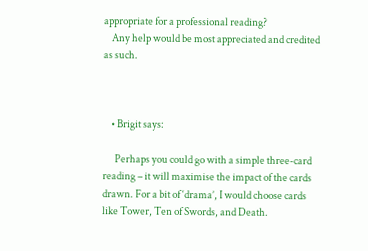appropriate for a professional reading?
    Any help would be most appreciated and credited as such.



    • Brigit says:

      Perhaps you could go with a simple three-card reading – it will maximise the impact of the cards drawn. For a bit of ‘drama’, I would choose cards like Tower, Ten of Swords, and Death.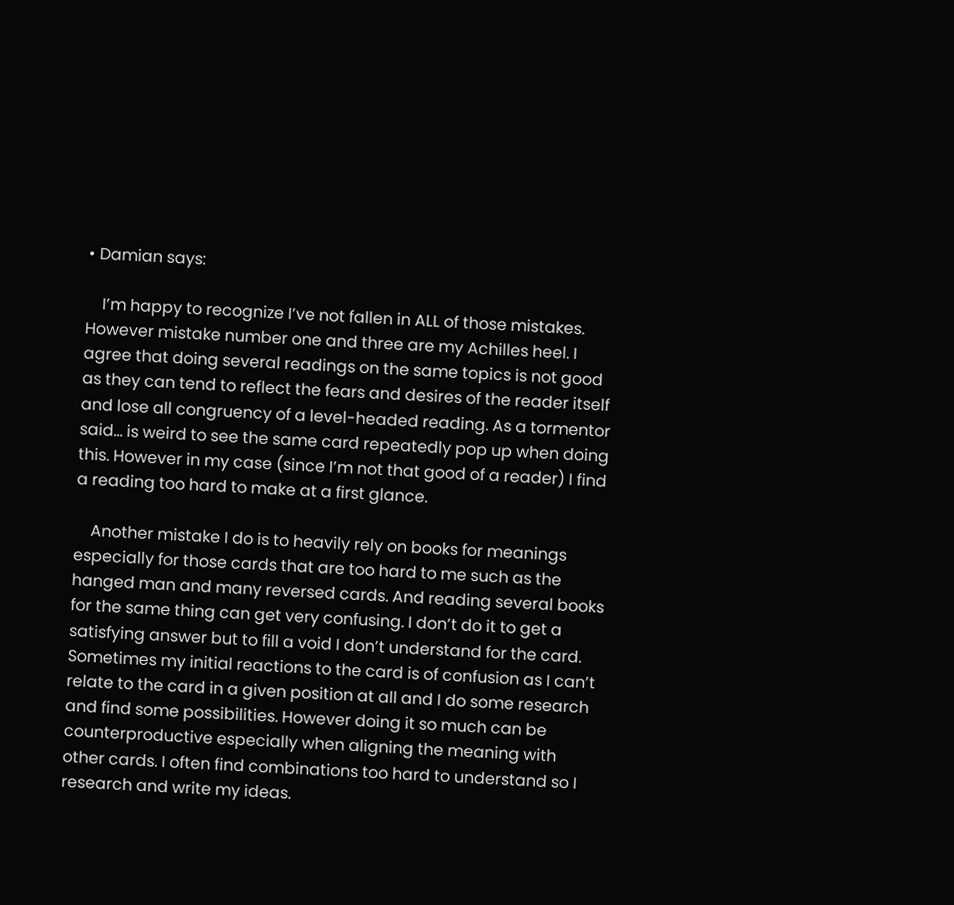• Damian says:

    I’m happy to recognize I’ve not fallen in ALL of those mistakes. However mistake number one and three are my Achilles heel. I agree that doing several readings on the same topics is not good as they can tend to reflect the fears and desires of the reader itself and lose all congruency of a level-headed reading. As a tormentor said… is weird to see the same card repeatedly pop up when doing this. However in my case (since I’m not that good of a reader) I find a reading too hard to make at a first glance.

    Another mistake I do is to heavily rely on books for meanings especially for those cards that are too hard to me such as the hanged man and many reversed cards. And reading several books for the same thing can get very confusing. I don’t do it to get a satisfying answer but to fill a void I don’t understand for the card. Sometimes my initial reactions to the card is of confusion as I can’t relate to the card in a given position at all and I do some research and find some possibilities. However doing it so much can be counterproductive especially when aligning the meaning with other cards. I often find combinations too hard to understand so I research and write my ideas.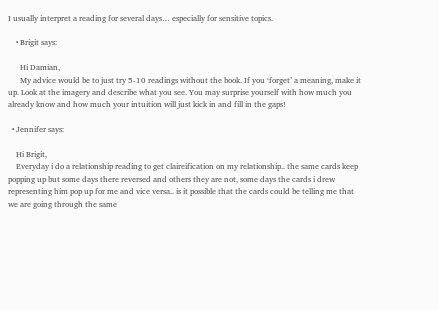I usually interpret a reading for several days… especially for sensitive topics.

    • Brigit says:

      Hi Damian,
      My advice would be to just try 5-10 readings without the book. If you ‘forget’ a meaning, make it up. Look at the imagery and describe what you see. You may surprise yourself with how much you already know and how much your intuition will just kick in and fill in the gaps!

  • Jennifer says:

    Hi Brigit,
    Everyday i do a relationship reading to get claireification on my relationship.. the same cards keep popping up but some days there reversed and others they are not, some days the cards i drew representing him pop up for me and vice versa.. is it possible that the cards could be telling me that we are going through the same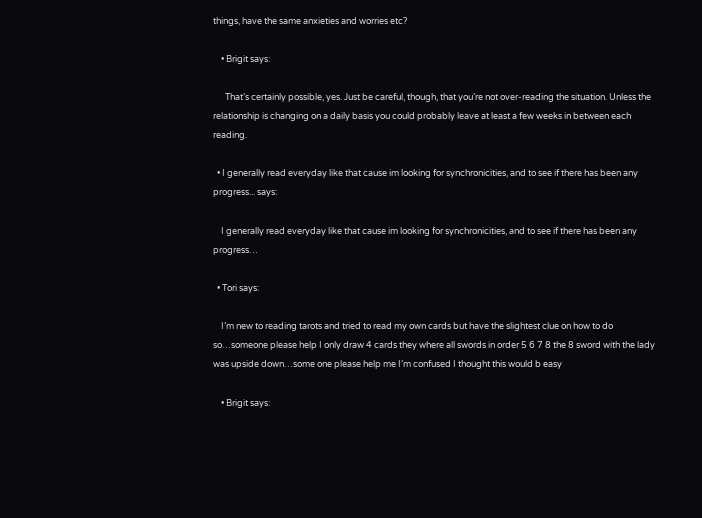things, have the same anxieties and worries etc?

    • Brigit says:

      That’s certainly possible, yes. Just be careful, though, that you’re not over-reading the situation. Unless the relationship is changing on a daily basis you could probably leave at least a few weeks in between each reading.

  • I generally read everyday like that cause im looking for synchronicities, and to see if there has been any progress... says:

    I generally read everyday like that cause im looking for synchronicities, and to see if there has been any progress…

  • Tori says:

    I’m new to reading tarots and tried to read my own cards but have the slightest clue on how to do so…someone please help I only draw 4 cards they where all swords in order 5 6 7 8 the 8 sword with the lady was upside down…some one please help me I’m confused I thought this would b easy

    • Brigit says: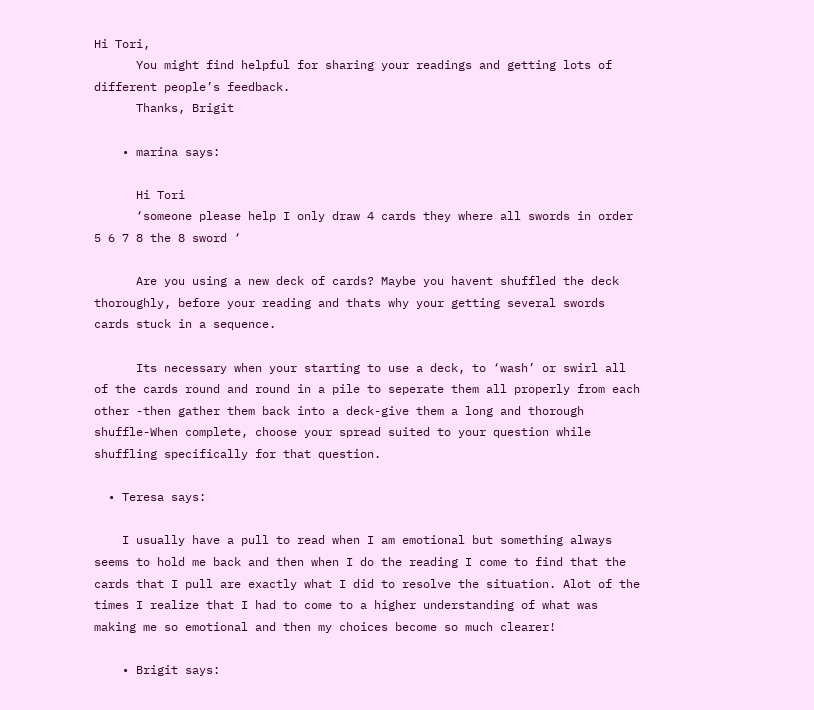Hi Tori,
      You might find helpful for sharing your readings and getting lots of different people’s feedback.
      Thanks, Brigit

    • marina says:

      Hi Tori
      ‘someone please help I only draw 4 cards they where all swords in order 5 6 7 8 the 8 sword ‘

      Are you using a new deck of cards? Maybe you havent shuffled the deck thoroughly, before your reading and thats why your getting several swords cards stuck in a sequence.

      Its necessary when your starting to use a deck, to ‘wash’ or swirl all of the cards round and round in a pile to seperate them all properly from each other -then gather them back into a deck-give them a long and thorough shuffle-When complete, choose your spread suited to your question while shuffling specifically for that question.

  • Teresa says:

    I usually have a pull to read when I am emotional but something always seems to hold me back and then when I do the reading I come to find that the cards that I pull are exactly what I did to resolve the situation. Alot of the times I realize that I had to come to a higher understanding of what was making me so emotional and then my choices become so much clearer!

    • Brigit says: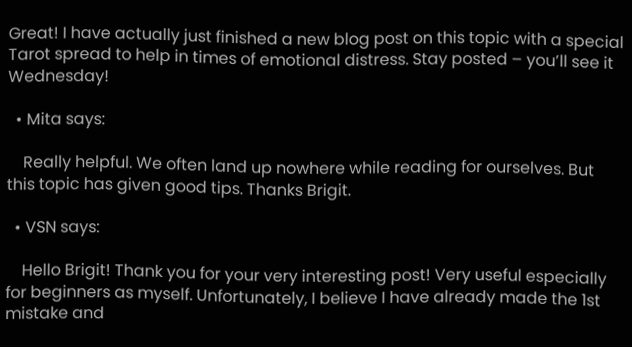Great! I have actually just finished a new blog post on this topic with a special Tarot spread to help in times of emotional distress. Stay posted – you’ll see it Wednesday!

  • Mita says:

    Really helpful. We often land up nowhere while reading for ourselves. But this topic has given good tips. Thanks Brigit.

  • VSN says:

    Hello Brigit! Thank you for your very interesting post! Very useful especially for beginners as myself. Unfortunately, I believe I have already made the 1st mistake and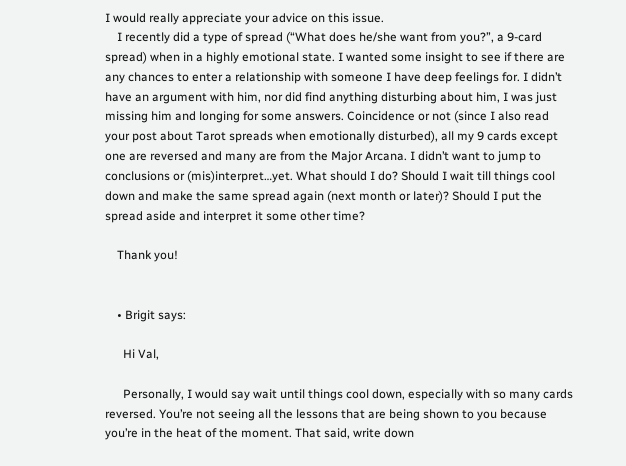I would really appreciate your advice on this issue.
    I recently did a type of spread (“What does he/she want from you?”, a 9-card spread) when in a highly emotional state. I wanted some insight to see if there are any chances to enter a relationship with someone I have deep feelings for. I didn’t have an argument with him, nor did find anything disturbing about him, I was just missing him and longing for some answers. Coincidence or not (since I also read your post about Tarot spreads when emotionally disturbed), all my 9 cards except one are reversed and many are from the Major Arcana. I didn’t want to jump to conclusions or (mis)interpret…yet. What should I do? Should I wait till things cool down and make the same spread again (next month or later)? Should I put the spread aside and interpret it some other time?

    Thank you!


    • Brigit says:

      Hi Val,

      Personally, I would say wait until things cool down, especially with so many cards reversed. You’re not seeing all the lessons that are being shown to you because you’re in the heat of the moment. That said, write down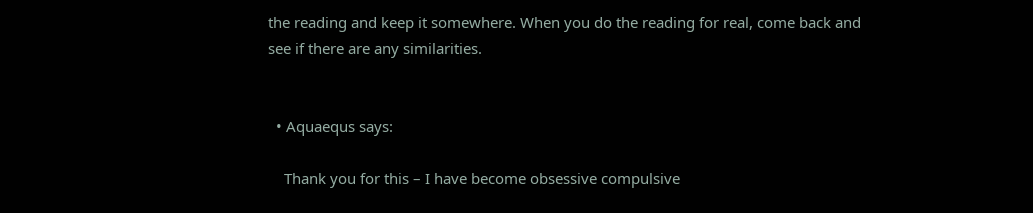the reading and keep it somewhere. When you do the reading for real, come back and see if there are any similarities.


  • Aquaequs says:

    Thank you for this – I have become obsessive compulsive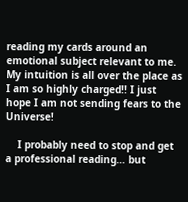reading my cards around an emotional subject relevant to me. My intuition is all over the place as I am so highly charged!! I just hope I am not sending fears to the Universe!

    I probably need to stop and get a professional reading… but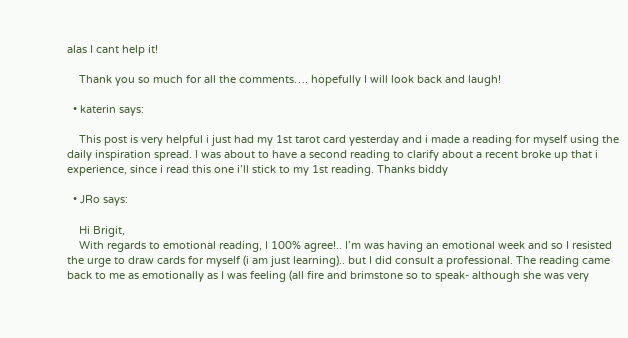alas I cant help it!

    Thank you so much for all the comments…. hopefully I will look back and laugh!

  • katerin says:

    This post is very helpful i just had my 1st tarot card yesterday and i made a reading for myself using the daily inspiration spread. I was about to have a second reading to clarify about a recent broke up that i experience, since i read this one i’ll stick to my 1st reading. Thanks biddy

  • JRo says:

    Hi Brigit,
    With regards to emotional reading, I 100% agree!.. I’m was having an emotional week and so I resisted the urge to draw cards for myself (i am just learning).. but I did consult a professional. The reading came back to me as emotionally as I was feeling (all fire and brimstone so to speak- although she was very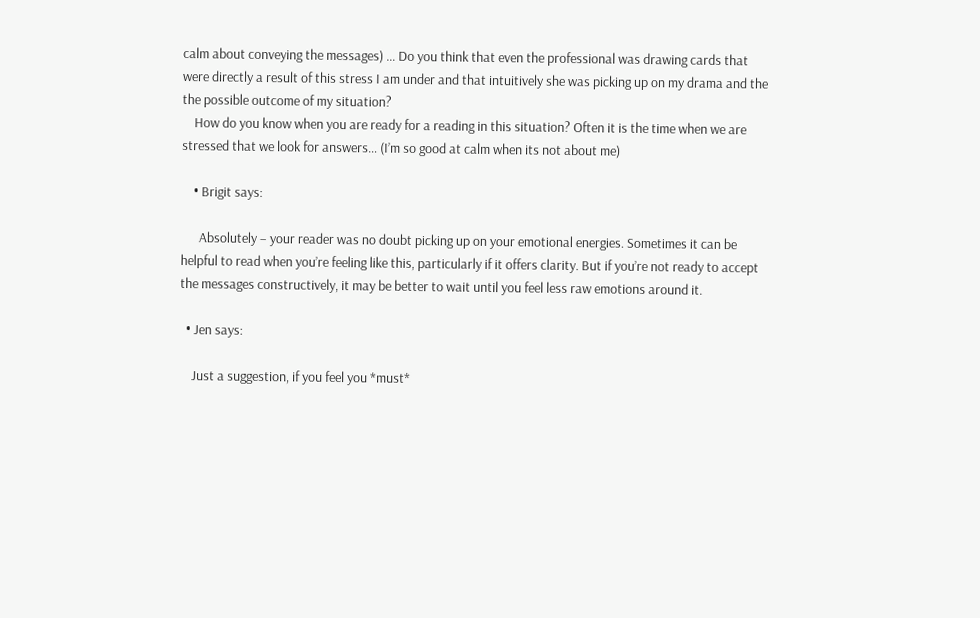calm about conveying the messages) … Do you think that even the professional was drawing cards that were directly a result of this stress I am under and that intuitively she was picking up on my drama and the the possible outcome of my situation?
    How do you know when you are ready for a reading in this situation? Often it is the time when we are stressed that we look for answers… (I’m so good at calm when its not about me)

    • Brigit says:

      Absolutely – your reader was no doubt picking up on your emotional energies. Sometimes it can be helpful to read when you’re feeling like this, particularly if it offers clarity. But if you’re not ready to accept the messages constructively, it may be better to wait until you feel less raw emotions around it.

  • Jen says:

    Just a suggestion, if you feel you *must*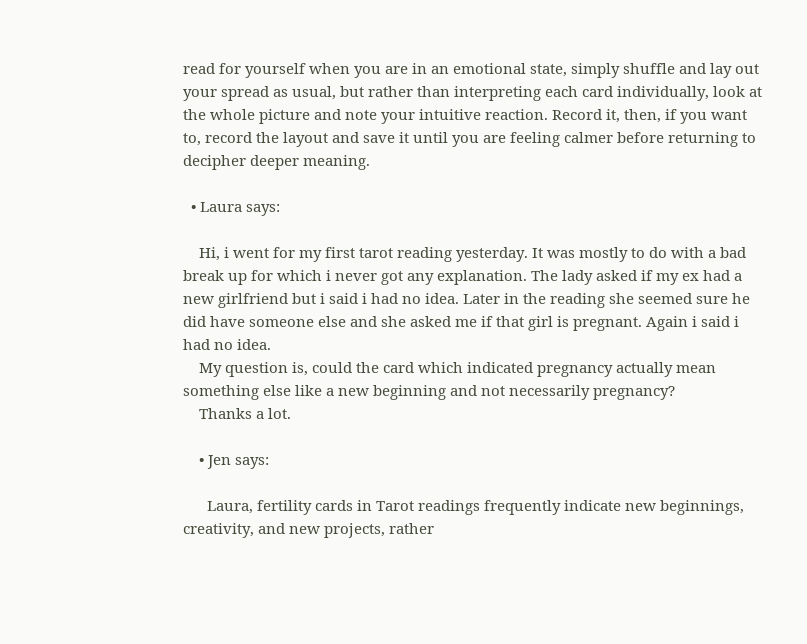read for yourself when you are in an emotional state, simply shuffle and lay out your spread as usual, but rather than interpreting each card individually, look at the whole picture and note your intuitive reaction. Record it, then, if you want to, record the layout and save it until you are feeling calmer before returning to decipher deeper meaning.

  • Laura says:

    Hi, i went for my first tarot reading yesterday. It was mostly to do with a bad break up for which i never got any explanation. The lady asked if my ex had a new girlfriend but i said i had no idea. Later in the reading she seemed sure he did have someone else and she asked me if that girl is pregnant. Again i said i had no idea.
    My question is, could the card which indicated pregnancy actually mean something else like a new beginning and not necessarily pregnancy?
    Thanks a lot.

    • Jen says:

      Laura, fertility cards in Tarot readings frequently indicate new beginnings, creativity, and new projects, rather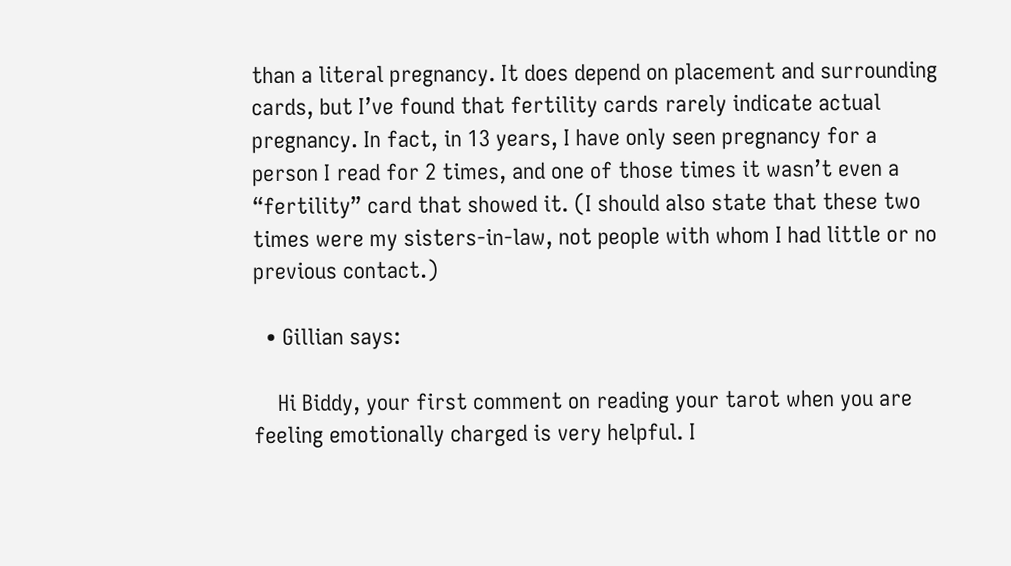than a literal pregnancy. It does depend on placement and surrounding cards, but I’ve found that fertility cards rarely indicate actual pregnancy. In fact, in 13 years, I have only seen pregnancy for a person I read for 2 times, and one of those times it wasn’t even a “fertility” card that showed it. (I should also state that these two times were my sisters-in-law, not people with whom I had little or no previous contact.)

  • Gillian says:

    Hi Biddy, your first comment on reading your tarot when you are feeling emotionally charged is very helpful. I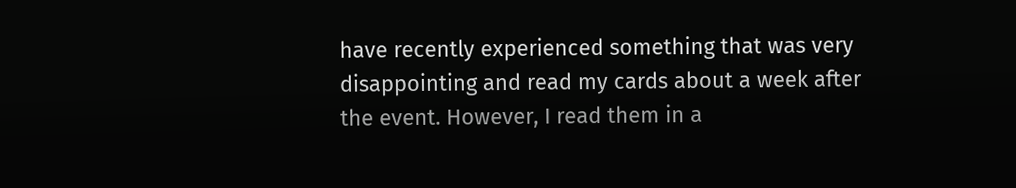have recently experienced something that was very disappointing and read my cards about a week after the event. However, I read them in a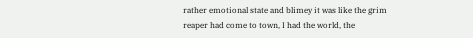rather emotional state and blimey it was like the grim reaper had come to town, I had the world, the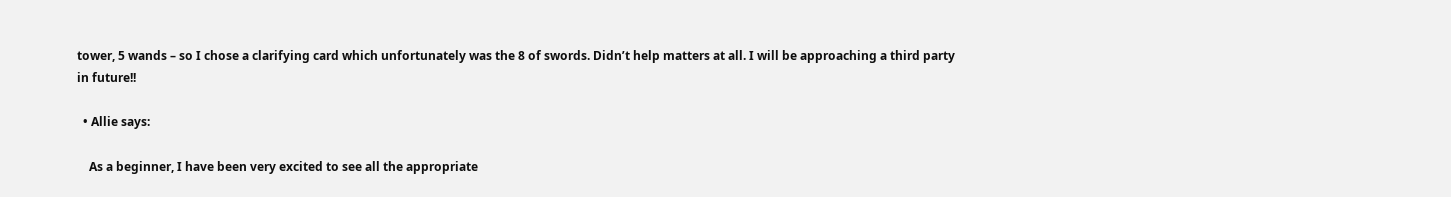tower, 5 wands – so I chose a clarifying card which unfortunately was the 8 of swords. Didn’t help matters at all. I will be approaching a third party in future!!

  • Allie says:

    As a beginner, I have been very excited to see all the appropriate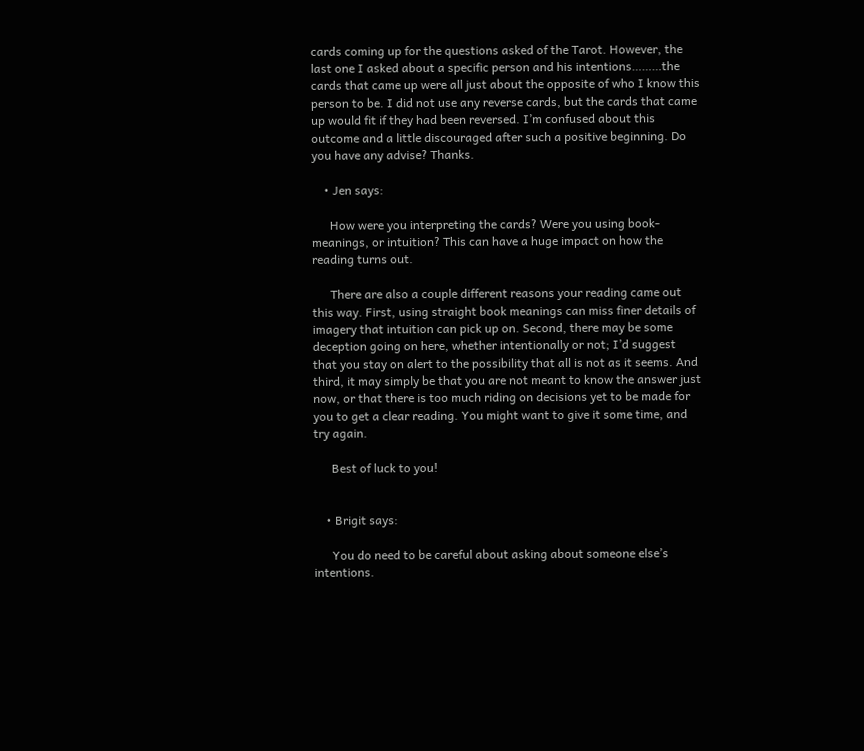cards coming up for the questions asked of the Tarot. However, the last one I asked about a specific person and his intentions………the cards that came up were all just about the opposite of who I know this person to be. I did not use any reverse cards, but the cards that came up would fit if they had been reversed. I’m confused about this outcome and a little discouraged after such a positive beginning. Do you have any advise? Thanks.

    • Jen says:

      How were you interpreting the cards? Were you using book-meanings, or intuition? This can have a huge impact on how the reading turns out.

      There are also a couple different reasons your reading came out this way. First, using straight book meanings can miss finer details of imagery that intuition can pick up on. Second, there may be some deception going on here, whether intentionally or not; I’d suggest that you stay on alert to the possibility that all is not as it seems. And third, it may simply be that you are not meant to know the answer just now, or that there is too much riding on decisions yet to be made for you to get a clear reading. You might want to give it some time, and try again.

      Best of luck to you!


    • Brigit says:

      You do need to be careful about asking about someone else’s intentions.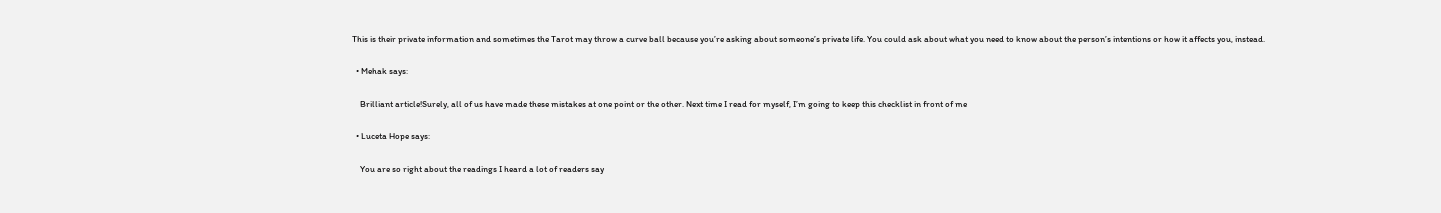This is their private information and sometimes the Tarot may throw a curve ball because you’re asking about someone’s private life. You could ask about what you need to know about the person’s intentions or how it affects you, instead.

  • Mehak says:

    Brilliant article!Surely, all of us have made these mistakes at one point or the other. Next time I read for myself, I’m going to keep this checklist in front of me

  • Luceta Hope says:

    You are so right about the readings I heard a lot of readers say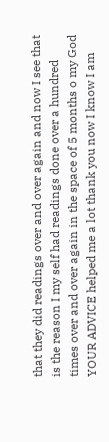that they did readings over and over again and now I see that is the reason I my self had readings done over a hundred times over and over again in the space of 5 months o my God YOUR ADVICE helped me a lot thank you now I know I am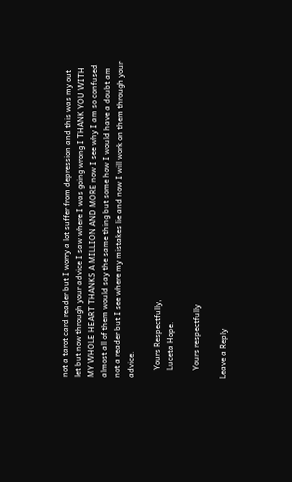not a tarot card reader but I worry a lot suffer from depression and this was my out let but now through your advice I saw where I was going wrong I THANK YOU WITH MY WHOLE HEART THANKS A MILLION AND MORE now I see why I am so confused almost all of them would say the same thing but some how I would have a doubt am not a reader but I see where my mistakes lie and now I will work on them through your advice.

    Yours Respectfully,
    Luceta Hope.

    Yours respectfully

Leave a Reply